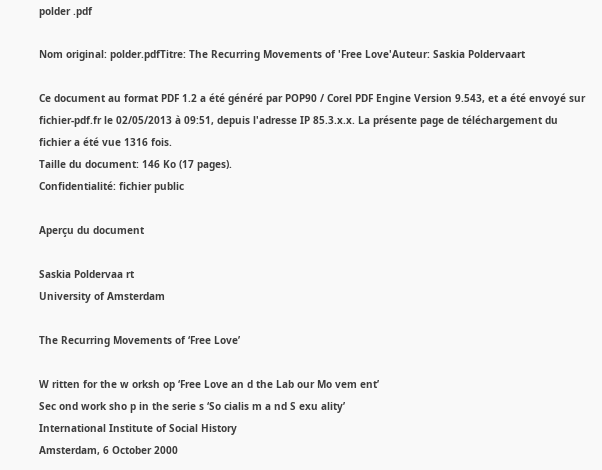polder .pdf

Nom original: polder.pdfTitre: The Recurring Movements of 'Free Love'Auteur: Saskia Poldervaart

Ce document au format PDF 1.2 a été généré par POP90 / Corel PDF Engine Version 9.543, et a été envoyé sur fichier-pdf.fr le 02/05/2013 à 09:51, depuis l'adresse IP 85.3.x.x. La présente page de téléchargement du fichier a été vue 1316 fois.
Taille du document: 146 Ko (17 pages).
Confidentialité: fichier public

Aperçu du document

Saskia Poldervaa rt
University of Amsterdam

The Recurring Movements of ‘Free Love’

W ritten for the w orksh op ‘Free Love an d the Lab our Mo vem ent’
Sec ond work sho p in the serie s ‘So cialis m a nd S exu ality’
International Institute of Social History
Amsterdam, 6 October 2000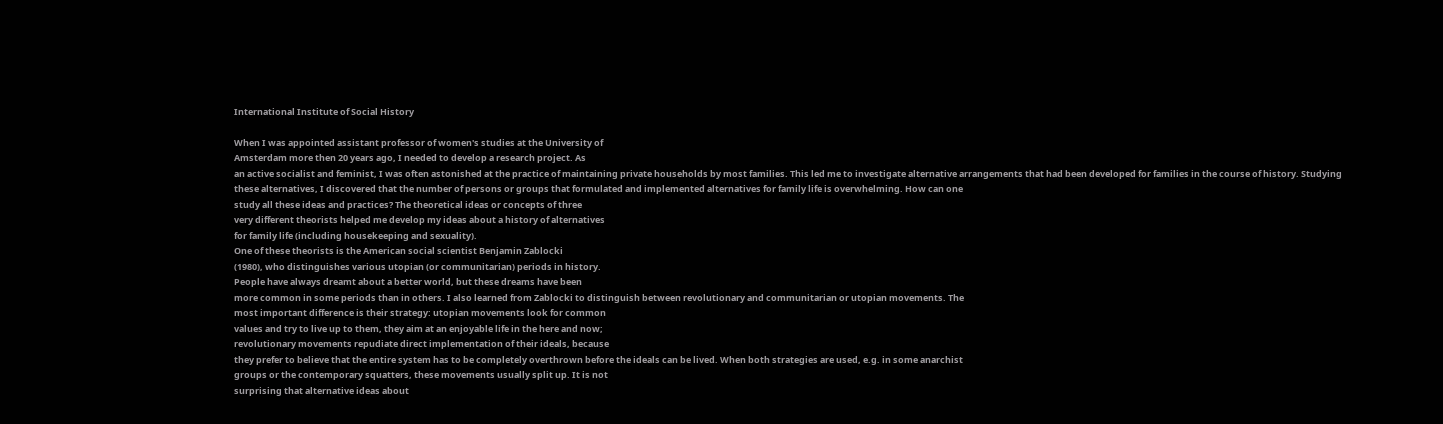International Institute of Social History

When I was appointed assistant professor of women's studies at the University of
Amsterdam more then 20 years ago, I needed to develop a research project. As
an active socialist and feminist, I was often astonished at the practice of maintaining private households by most families. This led me to investigate alternative arrangements that had been developed for families in the course of history. Studying
these alternatives, I discovered that the number of persons or groups that formulated and implemented alternatives for family life is overwhelming. How can one
study all these ideas and practices? The theoretical ideas or concepts of three
very different theorists helped me develop my ideas about a history of alternatives
for family life (including housekeeping and sexuality).
One of these theorists is the American social scientist Benjamin Zablocki
(1980), who distinguishes various utopian (or communitarian) periods in history.
People have always dreamt about a better world, but these dreams have been
more common in some periods than in others. I also learned from Zablocki to distinguish between revolutionary and communitarian or utopian movements. The
most important difference is their strategy: utopian movements look for common
values and try to live up to them, they aim at an enjoyable life in the here and now;
revolutionary movements repudiate direct implementation of their ideals, because
they prefer to believe that the entire system has to be completely overthrown before the ideals can be lived. When both strategies are used, e.g. in some anarchist
groups or the contemporary squatters, these movements usually split up. It is not
surprising that alternative ideas about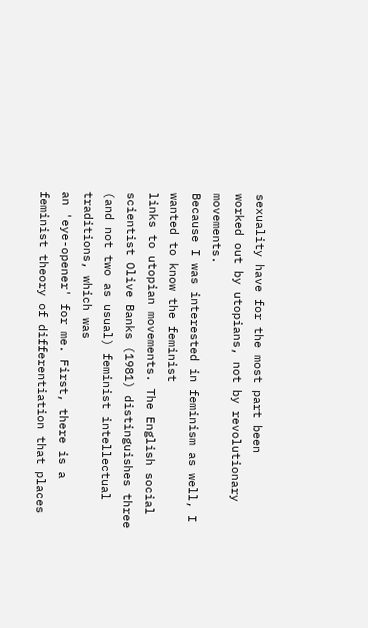sexuality have for the most part been
worked out by utopians, not by revolutionary movements.
Because I was interested in feminism as well, I wanted to know the feminist
links to utopian movements. The English social scientist Olive Banks (1981) distinguishes three (and not two as usual) feminist intellectual traditions, which was
an 'eye-opener' for me. First, there is a feminist theory of differentiation that places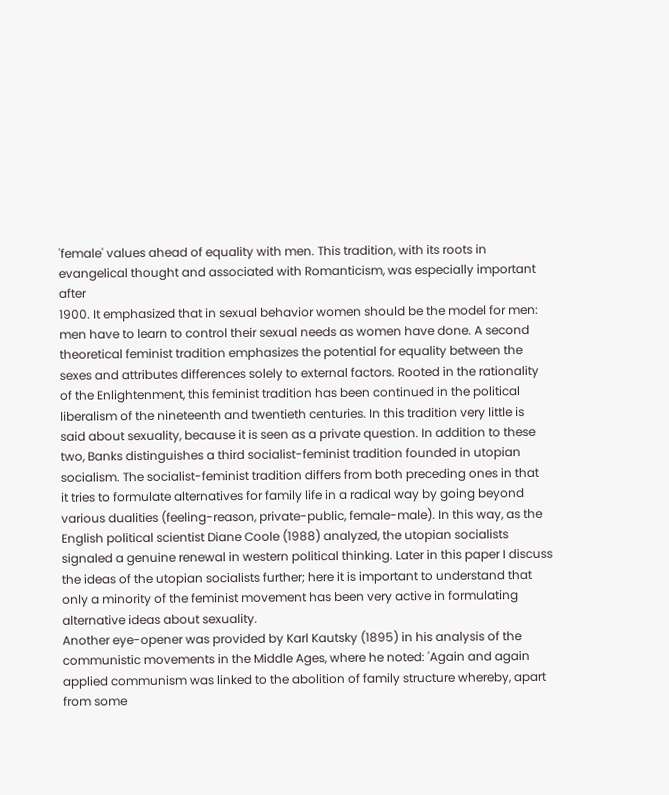'female' values ahead of equality with men. This tradition, with its roots in evangelical thought and associated with Romanticism, was especially important after
1900. It emphasized that in sexual behavior women should be the model for men:
men have to learn to control their sexual needs as women have done. A second
theoretical feminist tradition emphasizes the potential for equality between the
sexes and attributes differences solely to external factors. Rooted in the rationality
of the Enlightenment, this feminist tradition has been continued in the political
liberalism of the nineteenth and twentieth centuries. In this tradition very little is
said about sexuality, because it is seen as a private question. In addition to these
two, Banks distinguishes a third socialist-feminist tradition founded in utopian
socialism. The socialist-feminist tradition differs from both preceding ones in that
it tries to formulate alternatives for family life in a radical way by going beyond
various dualities (feeling-reason, private-public, female-male). In this way, as the
English political scientist Diane Coole (1988) analyzed, the utopian socialists signaled a genuine renewal in western political thinking. Later in this paper I discuss
the ideas of the utopian socialists further; here it is important to understand that
only a minority of the feminist movement has been very active in formulating alternative ideas about sexuality.
Another eye-opener was provided by Karl Kautsky (1895) in his analysis of the
communistic movements in the Middle Ages, where he noted: 'Again and again
applied communism was linked to the abolition of family structure whereby, apart
from some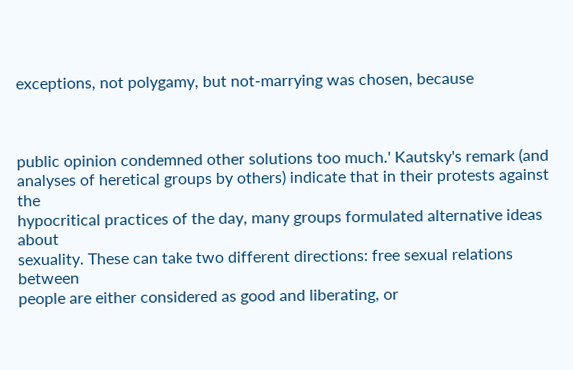exceptions, not polygamy, but not-marrying was chosen, because



public opinion condemned other solutions too much.' Kautsky's remark (and analyses of heretical groups by others) indicate that in their protests against the
hypocritical practices of the day, many groups formulated alternative ideas about
sexuality. These can take two different directions: free sexual relations between
people are either considered as good and liberating, or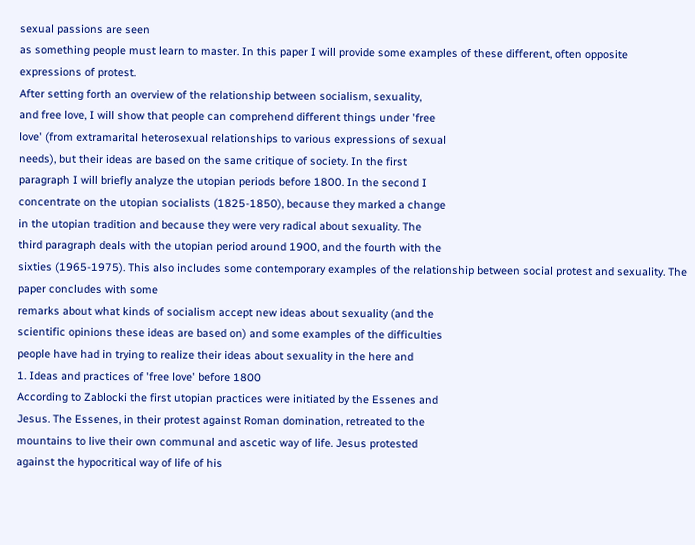sexual passions are seen
as something people must learn to master. In this paper I will provide some examples of these different, often opposite expressions of protest.
After setting forth an overview of the relationship between socialism, sexuality,
and free love, I will show that people can comprehend different things under 'free
love' (from extramarital heterosexual relationships to various expressions of sexual
needs), but their ideas are based on the same critique of society. In the first
paragraph I will briefly analyze the utopian periods before 1800. In the second I
concentrate on the utopian socialists (1825-1850), because they marked a change
in the utopian tradition and because they were very radical about sexuality. The
third paragraph deals with the utopian period around 1900, and the fourth with the
sixties (1965-1975). This also includes some contemporary examples of the relationship between social protest and sexuality. The paper concludes with some
remarks about what kinds of socialism accept new ideas about sexuality (and the
scientific opinions these ideas are based on) and some examples of the difficulties
people have had in trying to realize their ideas about sexuality in the here and
1. Ideas and practices of 'free love' before 1800
According to Zablocki the first utopian practices were initiated by the Essenes and
Jesus. The Essenes, in their protest against Roman domination, retreated to the
mountains to live their own communal and ascetic way of life. Jesus protested
against the hypocritical way of life of his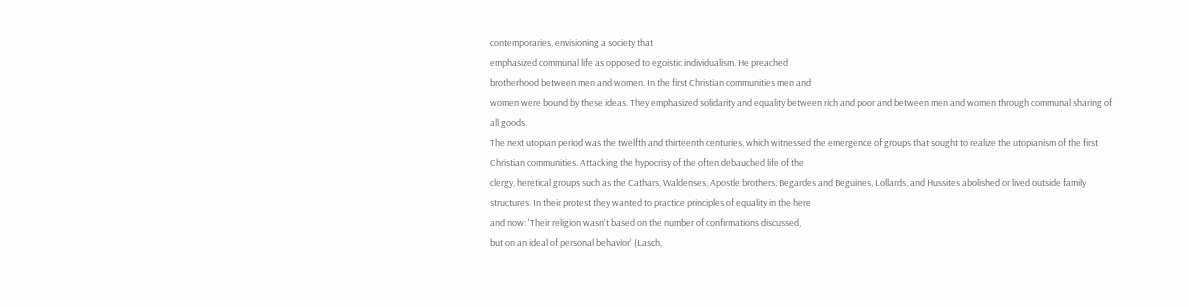contemporaries, envisioning a society that
emphasized communal life as opposed to egoistic individualism. He preached
brotherhood between men and women. In the first Christian communities men and
women were bound by these ideas. They emphasized solidarity and equality between rich and poor and between men and women through communal sharing of
all goods.
The next utopian period was the twelfth and thirteenth centuries, which witnessed the emergence of groups that sought to realize the utopianism of the first
Christian communities. Attacking the hypocrisy of the often debauched life of the
clergy, heretical groups such as the Cathars, Waldenses, Apostle brothers, Begardes and Beguines, Lollards, and Hussites abolished or lived outside family
structures. In their protest they wanted to practice principles of equality in the here
and now: 'Their religion wasn't based on the number of confirmations discussed,
but on an ideal of personal behavior' (Lasch,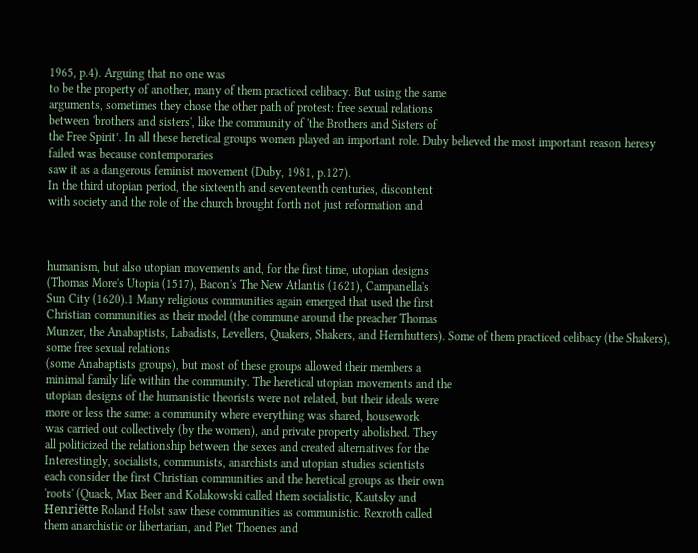1965, p.4). Arguing that no one was
to be the property of another, many of them practiced celibacy. But using the same
arguments, sometimes they chose the other path of protest: free sexual relations
between 'brothers and sisters', like the community of 'the Brothers and Sisters of
the Free Spirit’. In all these heretical groups women played an important role. Duby believed the most important reason heresy failed was because contemporaries
saw it as a dangerous feminist movement (Duby, 1981, p.127).
In the third utopian period, the sixteenth and seventeenth centuries, discontent
with society and the role of the church brought forth not just reformation and



humanism, but also utopian movements and, for the first time, utopian designs
(Thomas More's Utopia (1517), Bacon's The New Atlantis (1621), Campanella's
Sun City (1620).1 Many religious communities again emerged that used the first
Christian communities as their model (the commune around the preacher Thomas
Munzer, the Anabaptists, Labadists, Levellers, Quakers, Shakers, and Hernhutters). Some of them practiced celibacy (the Shakers), some free sexual relations
(some Anabaptists groups), but most of these groups allowed their members a
minimal family life within the community. The heretical utopian movements and the
utopian designs of the humanistic theorists were not related, but their ideals were
more or less the same: a community where everything was shared, housework
was carried out collectively (by the women), and private property abolished. They
all politicized the relationship between the sexes and created alternatives for the
Interestingly, socialists, communists, anarchists and utopian studies scientists
each consider the first Christian communities and the heretical groups as their own
'roots' (Quack, Max Beer and Kolakowski called them socialistic, Kautsky and
Henriëtte Roland Holst saw these communities as communistic. Rexroth called
them anarchistic or libertarian, and Piet Thoenes and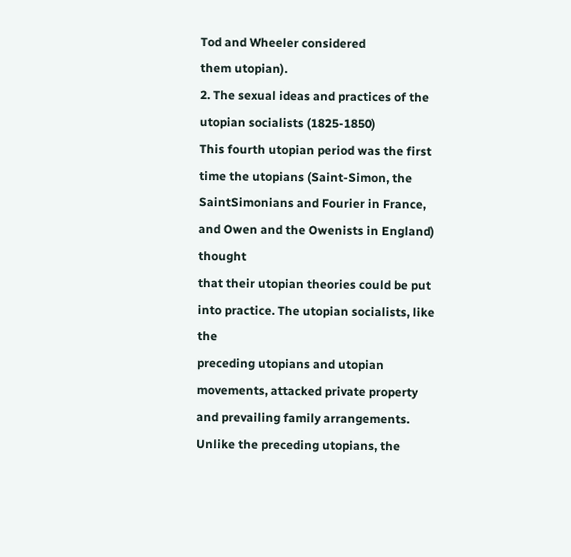Tod and Wheeler considered
them utopian).
2. The sexual ideas and practices of the utopian socialists (1825-1850)
This fourth utopian period was the first time the utopians (Saint-Simon, the SaintSimonians and Fourier in France, and Owen and the Owenists in England) thought
that their utopian theories could be put into practice. The utopian socialists, like the
preceding utopians and utopian movements, attacked private property and prevailing family arrangements. Unlike the preceding utopians, the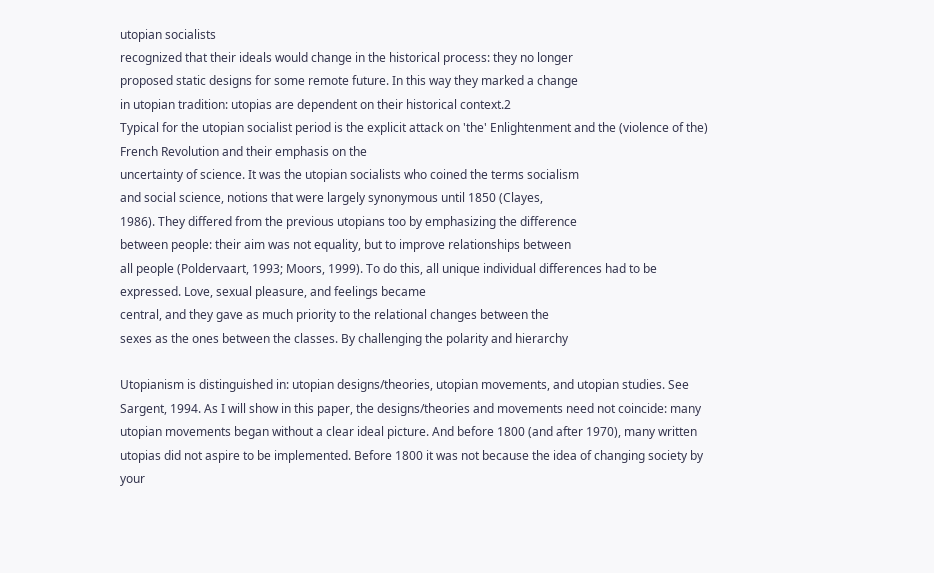utopian socialists
recognized that their ideals would change in the historical process: they no longer
proposed static designs for some remote future. In this way they marked a change
in utopian tradition: utopias are dependent on their historical context.2
Typical for the utopian socialist period is the explicit attack on 'the' Enlightenment and the (violence of the) French Revolution and their emphasis on the
uncertainty of science. It was the utopian socialists who coined the terms socialism
and social science, notions that were largely synonymous until 1850 (Clayes,
1986). They differed from the previous utopians too by emphasizing the difference
between people: their aim was not equality, but to improve relationships between
all people (Poldervaart, 1993; Moors, 1999). To do this, all unique individual differences had to be expressed. Love, sexual pleasure, and feelings became
central, and they gave as much priority to the relational changes between the
sexes as the ones between the classes. By challenging the polarity and hierarchy

Utopianism is distinguished in: utopian designs/theories, utopian movements, and utopian studies. See
Sargent, 1994. As I will show in this paper, the designs/theories and movements need not coincide: many
utopian movements began without a clear ideal picture. And before 1800 (and after 1970), many written
utopias did not aspire to be implemented. Before 1800 it was not because the idea of changing society by your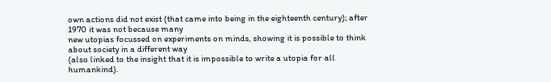own actions did not exist (that came into being in the eighteenth century); after 1970 it was not because many
new utopias focussed on experiments on minds, showing it is possible to think about society in a different way
(also linked to the insight that it is impossible to write a utopia for all humankind).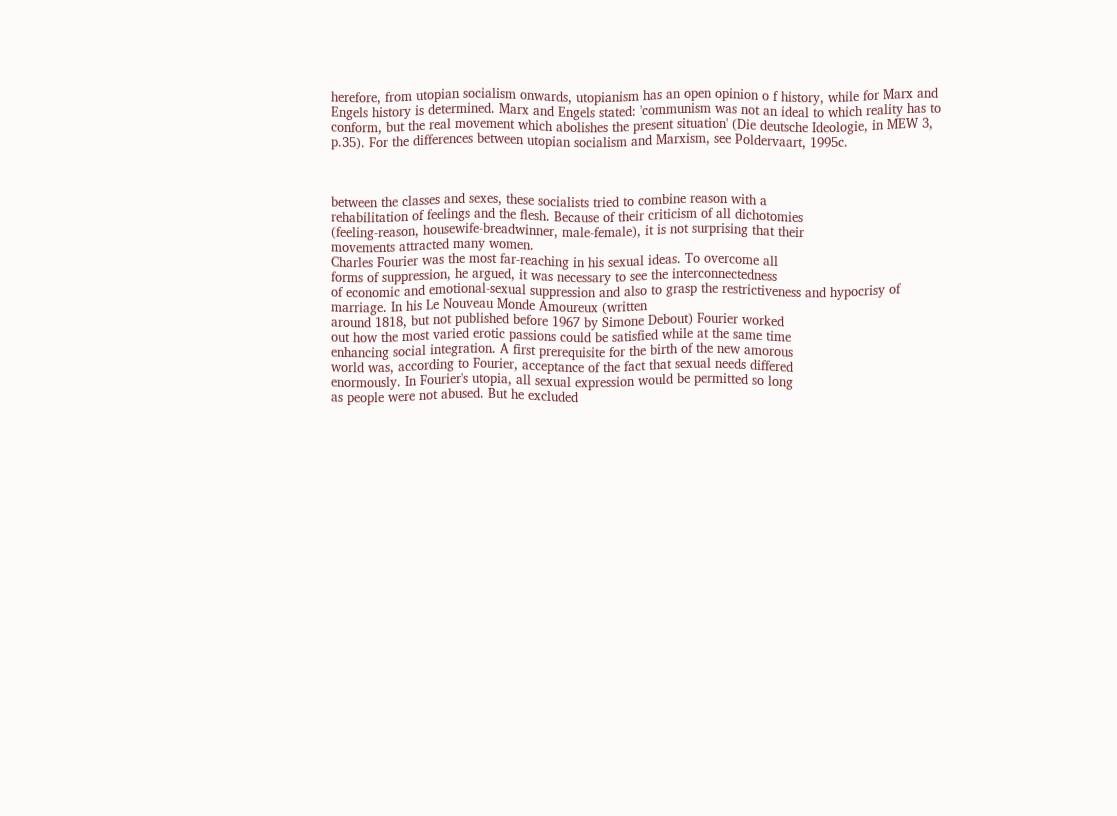herefore, from utopian socialism onwards, utopianism has an open opinion o f history, while for Marx and
Engels history is determined. Marx and Engels stated: 'communism was not an ideal to which reality has to
conform, but the real movement which abolishes the present situation' (Die deutsche Ideologie, in MEW 3,
p.35). For the differences between utopian socialism and Marxism, see Poldervaart, 1995c.



between the classes and sexes, these socialists tried to combine reason with a
rehabilitation of feelings and the flesh. Because of their criticism of all dichotomies
(feeling-reason, housewife-breadwinner, male-female), it is not surprising that their
movements attracted many women.
Charles Fourier was the most far-reaching in his sexual ideas. To overcome all
forms of suppression, he argued, it was necessary to see the interconnectedness
of economic and emotional-sexual suppression and also to grasp the restrictiveness and hypocrisy of marriage. In his Le Nouveau Monde Amoureux (written
around 1818, but not published before 1967 by Simone Debout) Fourier worked
out how the most varied erotic passions could be satisfied while at the same time
enhancing social integration. A first prerequisite for the birth of the new amorous
world was, according to Fourier, acceptance of the fact that sexual needs differed
enormously. In Fourier's utopia, all sexual expression would be permitted so long
as people were not abused. But he excluded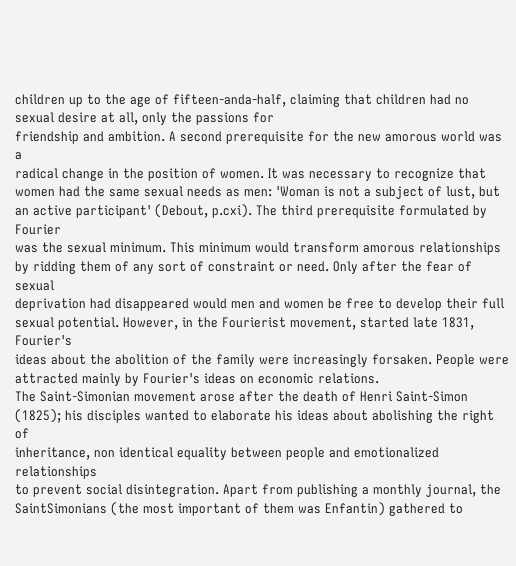children up to the age of fifteen-anda-half, claiming that children had no sexual desire at all, only the passions for
friendship and ambition. A second prerequisite for the new amorous world was a
radical change in the position of women. It was necessary to recognize that
women had the same sexual needs as men: 'Woman is not a subject of lust, but
an active participant' (Debout, p.cxi). The third prerequisite formulated by Fourier
was the sexual minimum. This minimum would transform amorous relationships
by ridding them of any sort of constraint or need. Only after the fear of sexual
deprivation had disappeared would men and women be free to develop their full
sexual potential. However, in the Fourierist movement, started late 1831, Fourier's
ideas about the abolition of the family were increasingly forsaken. People were
attracted mainly by Fourier's ideas on economic relations.
The Saint-Simonian movement arose after the death of Henri Saint-Simon
(1825); his disciples wanted to elaborate his ideas about abolishing the right of
inheritance, non identical equality between people and emotionalized relationships
to prevent social disintegration. Apart from publishing a monthly journal, the SaintSimonians (the most important of them was Enfantin) gathered to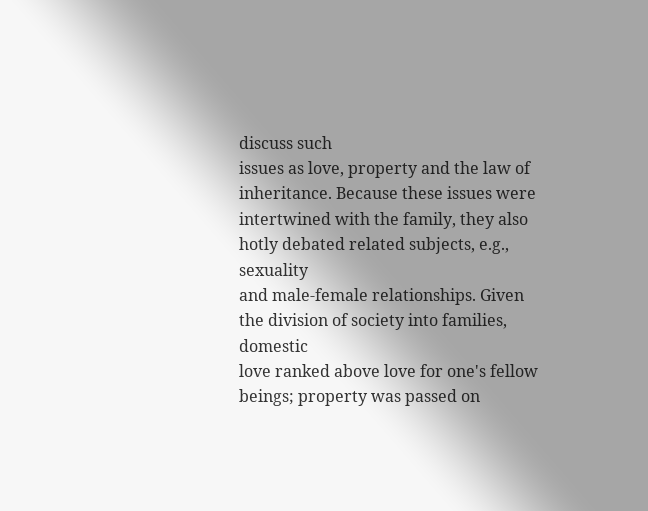discuss such
issues as love, property and the law of inheritance. Because these issues were
intertwined with the family, they also hotly debated related subjects, e.g., sexuality
and male-female relationships. Given the division of society into families, domestic
love ranked above love for one's fellow beings; property was passed on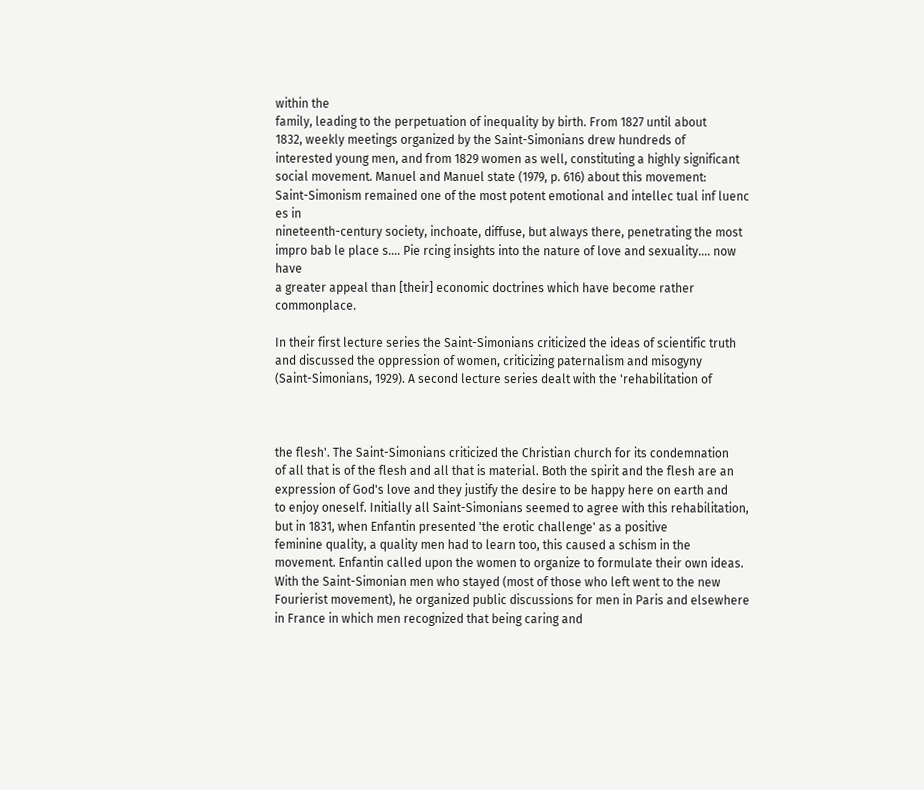within the
family, leading to the perpetuation of inequality by birth. From 1827 until about
1832, weekly meetings organized by the Saint-Simonians drew hundreds of
interested young men, and from 1829 women as well, constituting a highly significant social movement. Manuel and Manuel state (1979, p. 616) about this movement:
Saint-Simonism remained one of the most potent emotional and intellec tual inf luenc es in
nineteenth-century society, inchoate, diffuse, but always there, penetrating the most
impro bab le place s.... Pie rcing insights into the nature of love and sexuality.... now have
a greater appeal than [their] economic doctrines which have become rather commonplace.

In their first lecture series the Saint-Simonians criticized the ideas of scientific truth
and discussed the oppression of women, criticizing paternalism and misogyny
(Saint-Simonians, 1929). A second lecture series dealt with the 'rehabilitation of



the flesh'. The Saint-Simonians criticized the Christian church for its condemnation
of all that is of the flesh and all that is material. Both the spirit and the flesh are an
expression of God's love and they justify the desire to be happy here on earth and
to enjoy oneself. Initially all Saint-Simonians seemed to agree with this rehabilitation, but in 1831, when Enfantin presented 'the erotic challenge' as a positive
feminine quality, a quality men had to learn too, this caused a schism in the movement. Enfantin called upon the women to organize to formulate their own ideas.
With the Saint-Simonian men who stayed (most of those who left went to the new
Fourierist movement), he organized public discussions for men in Paris and elsewhere in France in which men recognized that being caring and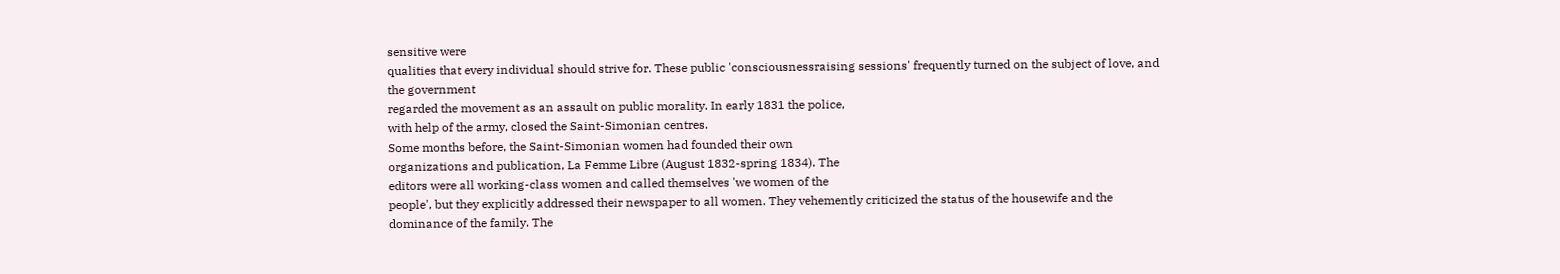sensitive were
qualities that every individual should strive for. These public 'consciousnessraising sessions' frequently turned on the subject of love, and the government
regarded the movement as an assault on public morality. In early 1831 the police,
with help of the army, closed the Saint-Simonian centres.
Some months before, the Saint-Simonian women had founded their own
organizations and publication, La Femme Libre (August 1832-spring 1834). The
editors were all working-class women and called themselves 'we women of the
people', but they explicitly addressed their newspaper to all women. They vehemently criticized the status of the housewife and the dominance of the family. The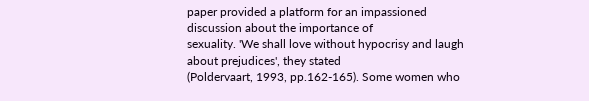paper provided a platform for an impassioned discussion about the importance of
sexuality. 'We shall love without hypocrisy and laugh about prejudices', they stated
(Poldervaart, 1993, pp.162-165). Some women who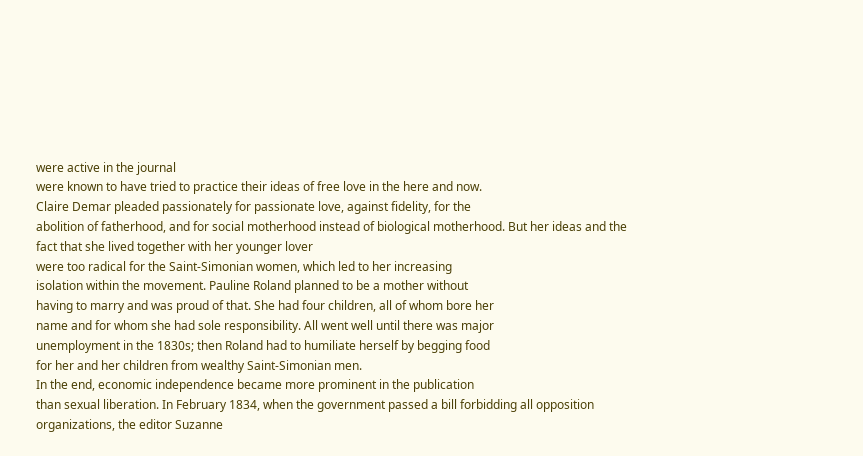were active in the journal
were known to have tried to practice their ideas of free love in the here and now.
Claire Demar pleaded passionately for passionate love, against fidelity, for the
abolition of fatherhood, and for social motherhood instead of biological motherhood. But her ideas and the fact that she lived together with her younger lover
were too radical for the Saint-Simonian women, which led to her increasing
isolation within the movement. Pauline Roland planned to be a mother without
having to marry and was proud of that. She had four children, all of whom bore her
name and for whom she had sole responsibility. All went well until there was major
unemployment in the 1830s; then Roland had to humiliate herself by begging food
for her and her children from wealthy Saint-Simonian men.
In the end, economic independence became more prominent in the publication
than sexual liberation. In February 1834, when the government passed a bill forbidding all opposition organizations, the editor Suzanne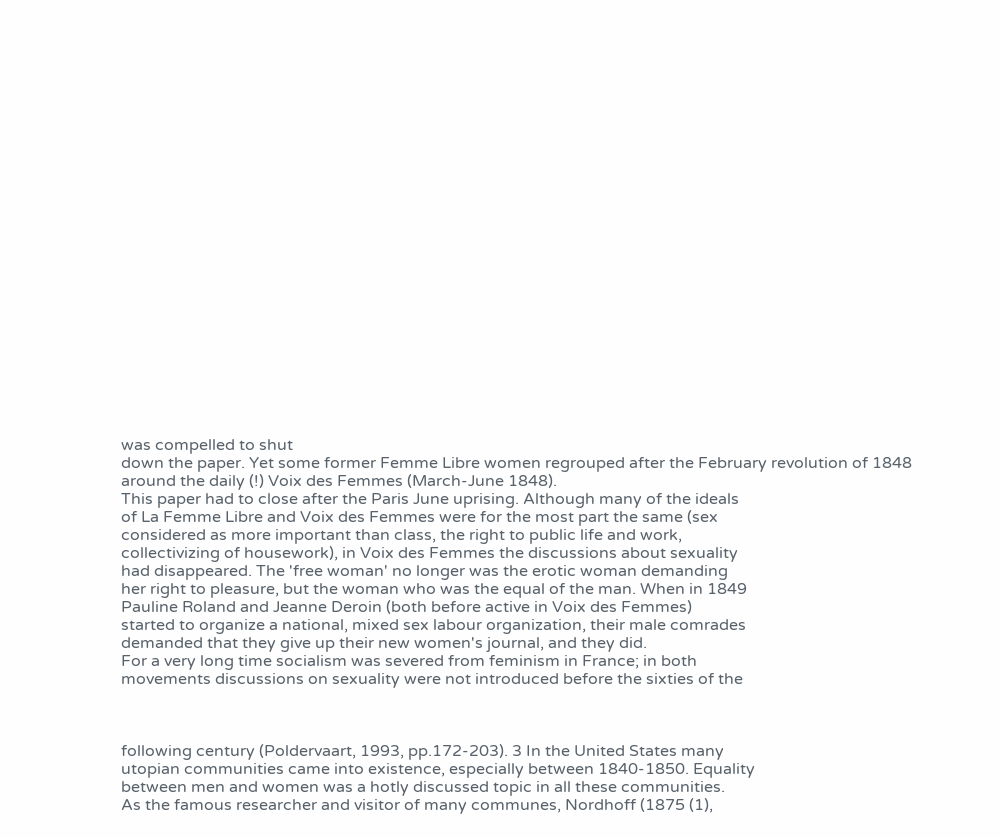was compelled to shut
down the paper. Yet some former Femme Libre women regrouped after the February revolution of 1848 around the daily (!) Voix des Femmes (March-June 1848).
This paper had to close after the Paris June uprising. Although many of the ideals
of La Femme Libre and Voix des Femmes were for the most part the same (sex
considered as more important than class, the right to public life and work,
collectivizing of housework), in Voix des Femmes the discussions about sexuality
had disappeared. The 'free woman' no longer was the erotic woman demanding
her right to pleasure, but the woman who was the equal of the man. When in 1849
Pauline Roland and Jeanne Deroin (both before active in Voix des Femmes)
started to organize a national, mixed sex labour organization, their male comrades
demanded that they give up their new women's journal, and they did.
For a very long time socialism was severed from feminism in France; in both
movements discussions on sexuality were not introduced before the sixties of the



following century (Poldervaart, 1993, pp.172-203). 3 In the United States many
utopian communities came into existence, especially between 1840-1850. Equality
between men and women was a hotly discussed topic in all these communities.
As the famous researcher and visitor of many communes, Nordhoff (1875 (1),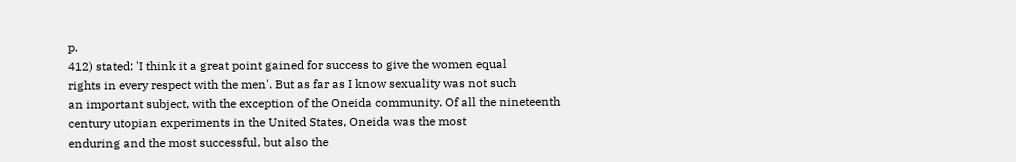p.
412) stated: 'I think it a great point gained for success to give the women equal
rights in every respect with the men'. But as far as I know sexuality was not such
an important subject, with the exception of the Oneida community. Of all the nineteenth century utopian experiments in the United States, Oneida was the most
enduring and the most successful, but also the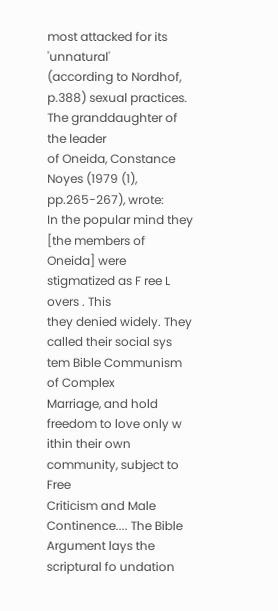most attacked for its 'unnatural'
(according to Nordhof, p.388) sexual practices. The granddaughter of the leader
of Oneida, Constance Noyes (1979 (1), pp.265-267), wrote:
In the popular mind they [the members of Oneida] were stigmatized as F ree L overs . This
they denied widely. They called their social sys tem Bible Communism of Complex
Marriage, and hold freedom to love only w ithin their own community, subject to Free
Criticism and Male Continence.... The Bible Argument lays the scriptural fo undation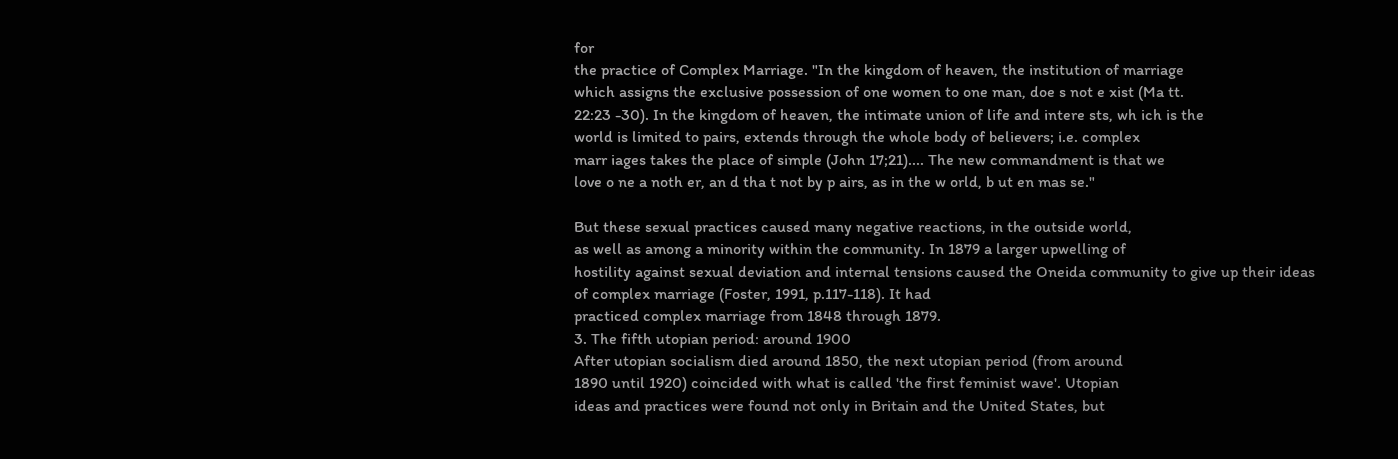for
the practice of Complex Marriage. "In the kingdom of heaven, the institution of marriage
which assigns the exclusive possession of one women to one man, doe s not e xist (Ma tt.
22:23 -30). In the kingdom of heaven, the intimate union of life and intere sts, wh ich is the
world is limited to pairs, extends through the whole body of believers; i.e. complex
marr iages takes the place of simple (John 17;21).... The new commandment is that we
love o ne a noth er, an d tha t not by p airs, as in the w orld, b ut en mas se."

But these sexual practices caused many negative reactions, in the outside world,
as well as among a minority within the community. In 1879 a larger upwelling of
hostility against sexual deviation and internal tensions caused the Oneida community to give up their ideas of complex marriage (Foster, 1991, p.117-118). It had
practiced complex marriage from 1848 through 1879.
3. The fifth utopian period: around 1900
After utopian socialism died around 1850, the next utopian period (from around
1890 until 1920) coincided with what is called 'the first feminist wave'. Utopian
ideas and practices were found not only in Britain and the United States, but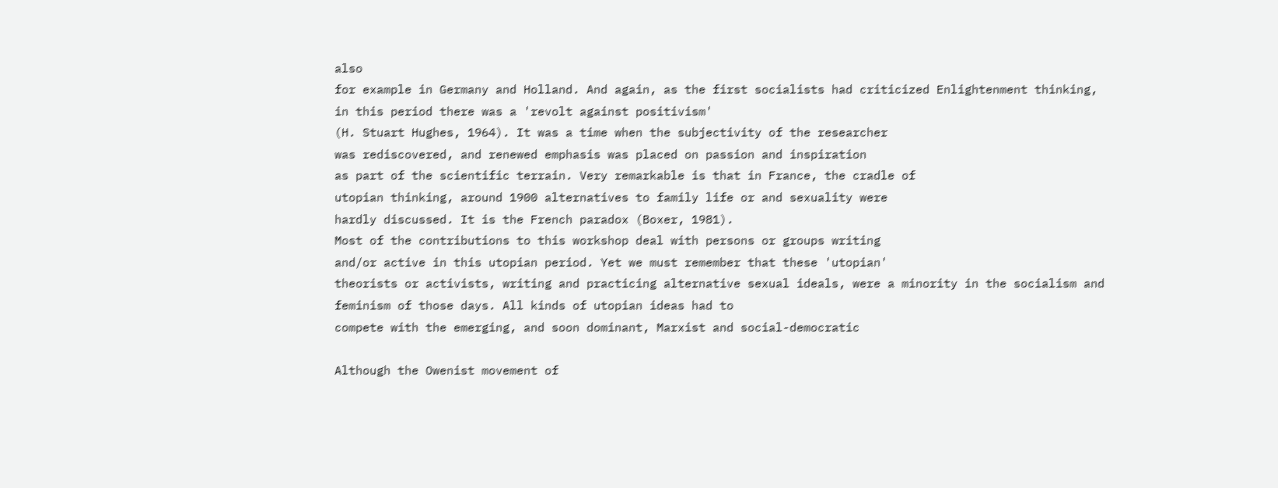also
for example in Germany and Holland. And again, as the first socialists had criticized Enlightenment thinking, in this period there was a 'revolt against positivism'
(H. Stuart Hughes, 1964). It was a time when the subjectivity of the researcher
was rediscovered, and renewed emphasis was placed on passion and inspiration
as part of the scientific terrain. Very remarkable is that in France, the cradle of
utopian thinking, around 1900 alternatives to family life or and sexuality were
hardly discussed. It is the French paradox (Boxer, 1981).
Most of the contributions to this workshop deal with persons or groups writing
and/or active in this utopian period. Yet we must remember that these 'utopian'
theorists or activists, writing and practicing alternative sexual ideals, were a minority in the socialism and feminism of those days. All kinds of utopian ideas had to
compete with the emerging, and soon dominant, Marxist and social-democratic

Although the Owenist movement of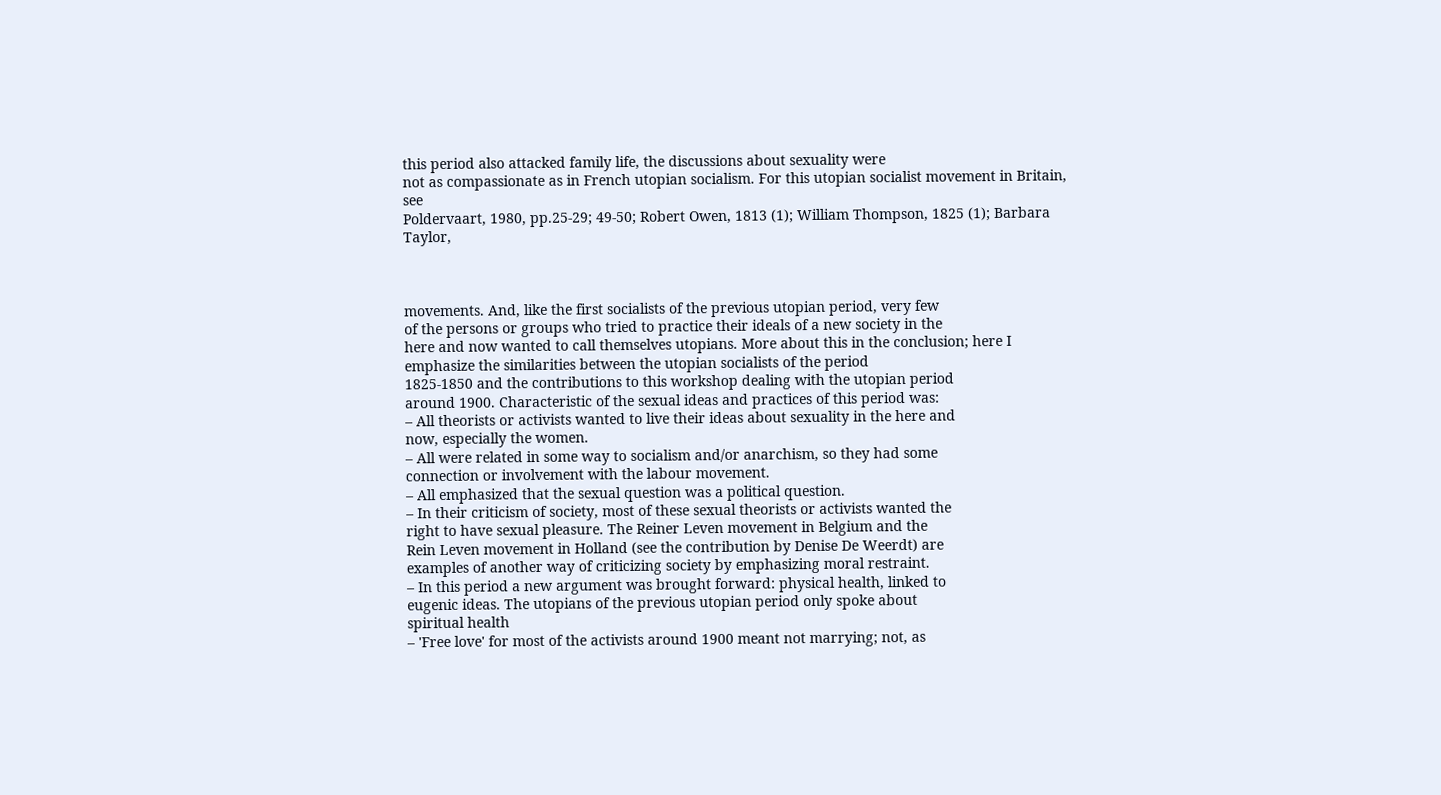this period also attacked family life, the discussions about sexuality were
not as compassionate as in French utopian socialism. For this utopian socialist movement in Britain, see
Poldervaart, 1980, pp.25-29; 49-50; Robert Owen, 1813 (1); William Thompson, 1825 (1); Barbara Taylor,



movements. And, like the first socialists of the previous utopian period, very few
of the persons or groups who tried to practice their ideals of a new society in the
here and now wanted to call themselves utopians. More about this in the conclusion; here I emphasize the similarities between the utopian socialists of the period
1825-1850 and the contributions to this workshop dealing with the utopian period
around 1900. Characteristic of the sexual ideas and practices of this period was:
– All theorists or activists wanted to live their ideas about sexuality in the here and
now, especially the women.
– All were related in some way to socialism and/or anarchism, so they had some
connection or involvement with the labour movement.
– All emphasized that the sexual question was a political question.
– In their criticism of society, most of these sexual theorists or activists wanted the
right to have sexual pleasure. The Reiner Leven movement in Belgium and the
Rein Leven movement in Holland (see the contribution by Denise De Weerdt) are
examples of another way of criticizing society by emphasizing moral restraint.
– In this period a new argument was brought forward: physical health, linked to
eugenic ideas. The utopians of the previous utopian period only spoke about
spiritual health
– 'Free love' for most of the activists around 1900 meant not marrying; not, as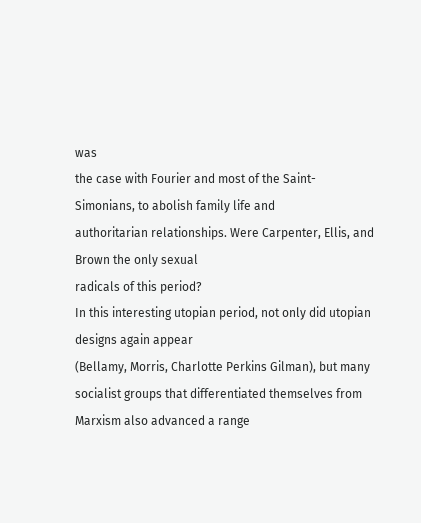was
the case with Fourier and most of the Saint-Simonians, to abolish family life and
authoritarian relationships. Were Carpenter, Ellis, and Brown the only sexual
radicals of this period?
In this interesting utopian period, not only did utopian designs again appear
(Bellamy, Morris, Charlotte Perkins Gilman), but many socialist groups that differentiated themselves from Marxism also advanced a range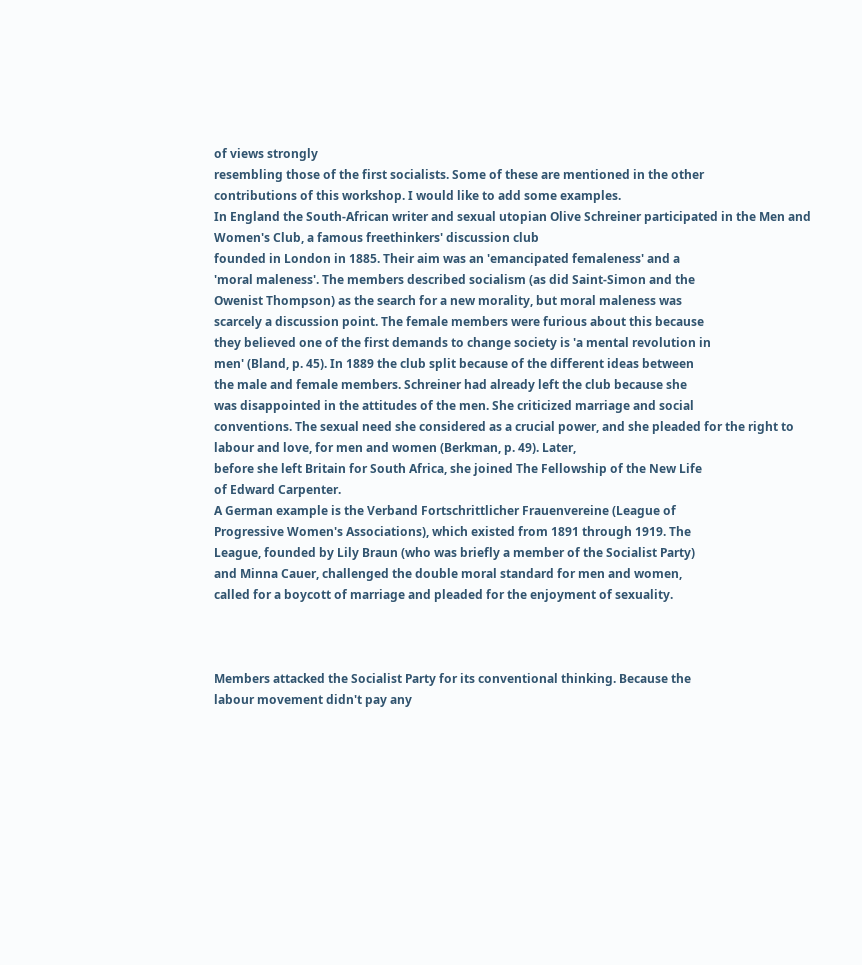of views strongly
resembling those of the first socialists. Some of these are mentioned in the other
contributions of this workshop. I would like to add some examples.
In England the South-African writer and sexual utopian Olive Schreiner participated in the Men and Women's Club, a famous freethinkers' discussion club
founded in London in 1885. Their aim was an 'emancipated femaleness' and a
'moral maleness'. The members described socialism (as did Saint-Simon and the
Owenist Thompson) as the search for a new morality, but moral maleness was
scarcely a discussion point. The female members were furious about this because
they believed one of the first demands to change society is 'a mental revolution in
men' (Bland, p. 45). In 1889 the club split because of the different ideas between
the male and female members. Schreiner had already left the club because she
was disappointed in the attitudes of the men. She criticized marriage and social
conventions. The sexual need she considered as a crucial power, and she pleaded for the right to labour and love, for men and women (Berkman, p. 49). Later,
before she left Britain for South Africa, she joined The Fellowship of the New Life
of Edward Carpenter.
A German example is the Verband Fortschrittlicher Frauenvereine (League of
Progressive Women's Associations), which existed from 1891 through 1919. The
League, founded by Lily Braun (who was briefly a member of the Socialist Party)
and Minna Cauer, challenged the double moral standard for men and women,
called for a boycott of marriage and pleaded for the enjoyment of sexuality.



Members attacked the Socialist Party for its conventional thinking. Because the
labour movement didn't pay any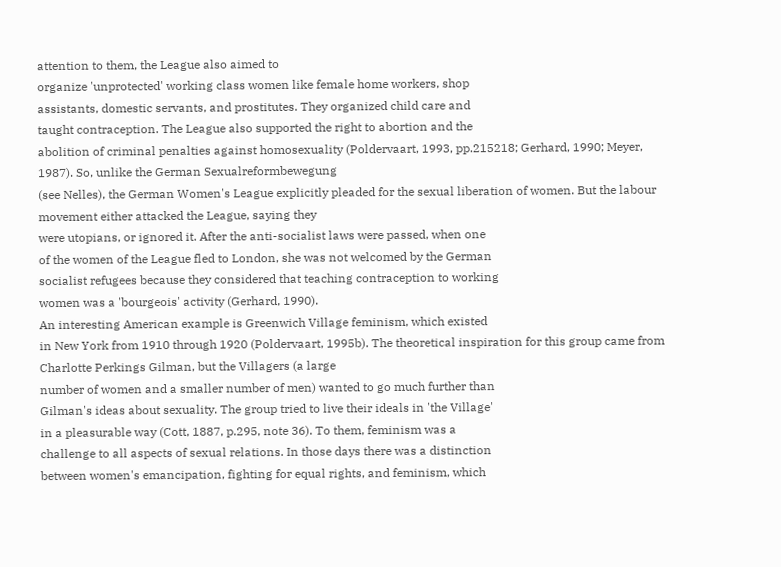attention to them, the League also aimed to
organize 'unprotected' working class women like female home workers, shop
assistants, domestic servants, and prostitutes. They organized child care and
taught contraception. The League also supported the right to abortion and the
abolition of criminal penalties against homosexuality (Poldervaart, 1993, pp.215218; Gerhard, 1990; Meyer, 1987). So, unlike the German Sexualreformbewegung
(see Nelles), the German Women's League explicitly pleaded for the sexual liberation of women. But the labour movement either attacked the League, saying they
were utopians, or ignored it. After the anti-socialist laws were passed, when one
of the women of the League fled to London, she was not welcomed by the German
socialist refugees because they considered that teaching contraception to working
women was a 'bourgeois' activity (Gerhard, 1990).
An interesting American example is Greenwich Village feminism, which existed
in New York from 1910 through 1920 (Poldervaart, 1995b). The theoretical inspiration for this group came from Charlotte Perkings Gilman, but the Villagers (a large
number of women and a smaller number of men) wanted to go much further than
Gilman's ideas about sexuality. The group tried to live their ideals in 'the Village'
in a pleasurable way (Cott, 1887, p.295, note 36). To them, feminism was a
challenge to all aspects of sexual relations. In those days there was a distinction
between women's emancipation, fighting for equal rights, and feminism, which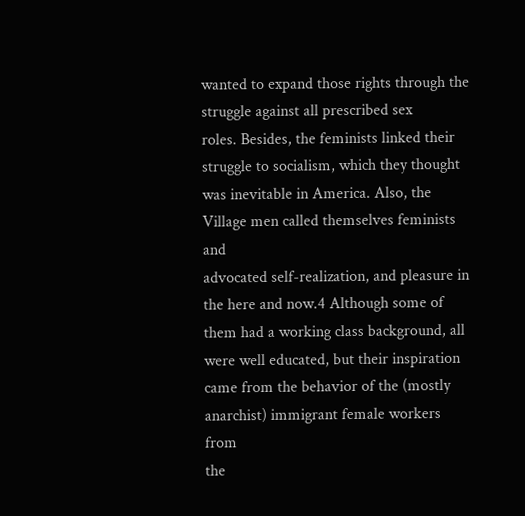wanted to expand those rights through the struggle against all prescribed sex
roles. Besides, the feminists linked their struggle to socialism, which they thought
was inevitable in America. Also, the Village men called themselves feminists and
advocated self-realization, and pleasure in the here and now.4 Although some of
them had a working class background, all were well educated, but their inspiration
came from the behavior of the (mostly anarchist) immigrant female workers from
the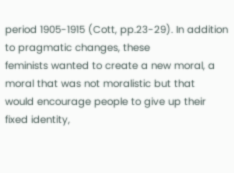period 1905-1915 (Cott, pp.23-29). In addition to pragmatic changes, these
feminists wanted to create a new moral, a moral that was not moralistic but that
would encourage people to give up their fixed identity,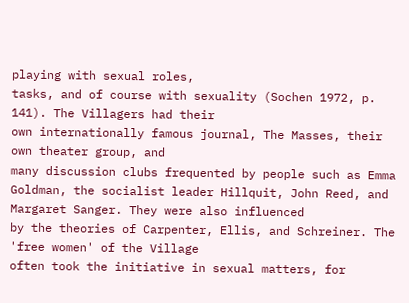playing with sexual roles,
tasks, and of course with sexuality (Sochen 1972, p. 141). The Villagers had their
own internationally famous journal, The Masses, their own theater group, and
many discussion clubs frequented by people such as Emma Goldman, the socialist leader Hillquit, John Reed, and Margaret Sanger. They were also influenced
by the theories of Carpenter, Ellis, and Schreiner. The 'free women' of the Village
often took the initiative in sexual matters, for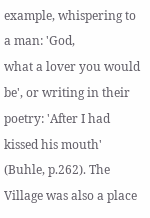example, whispering to a man: 'God,
what a lover you would be', or writing in their poetry: 'After I had kissed his mouth'
(Buhle, p.262). The Village was also a place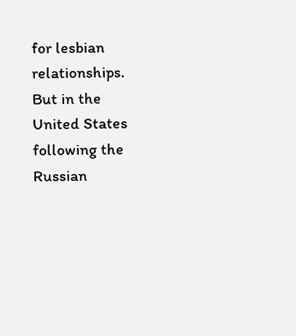for lesbian relationships. But in the
United States following the Russian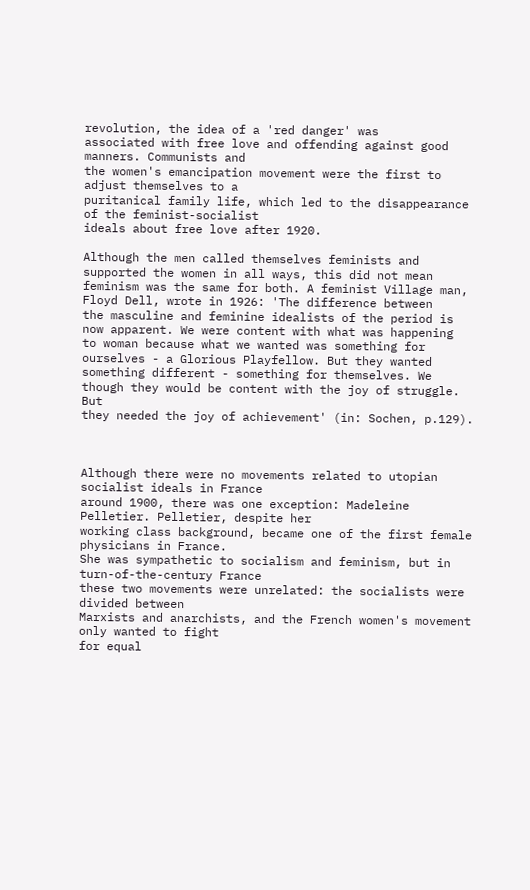revolution, the idea of a 'red danger' was
associated with free love and offending against good manners. Communists and
the women's emancipation movement were the first to adjust themselves to a
puritanical family life, which led to the disappearance of the feminist-socialist
ideals about free love after 1920.

Although the men called themselves feminists and supported the women in all ways, this did not mean
feminism was the same for both. A feminist Village man, Floyd Dell, wrote in 1926: 'The difference between
the masculine and feminine idealists of the period is now apparent. We were content with what was happening
to woman because what we wanted was something for ourselves - a Glorious Playfellow. But they wanted
something different - something for themselves. We though they would be content with the joy of struggle. But
they needed the joy of achievement' (in: Sochen, p.129).



Although there were no movements related to utopian socialist ideals in France
around 1900, there was one exception: Madeleine Pelletier. Pelletier, despite her
working class background, became one of the first female physicians in France.
She was sympathetic to socialism and feminism, but in turn-of-the-century France
these two movements were unrelated: the socialists were divided between
Marxists and anarchists, and the French women's movement only wanted to fight
for equal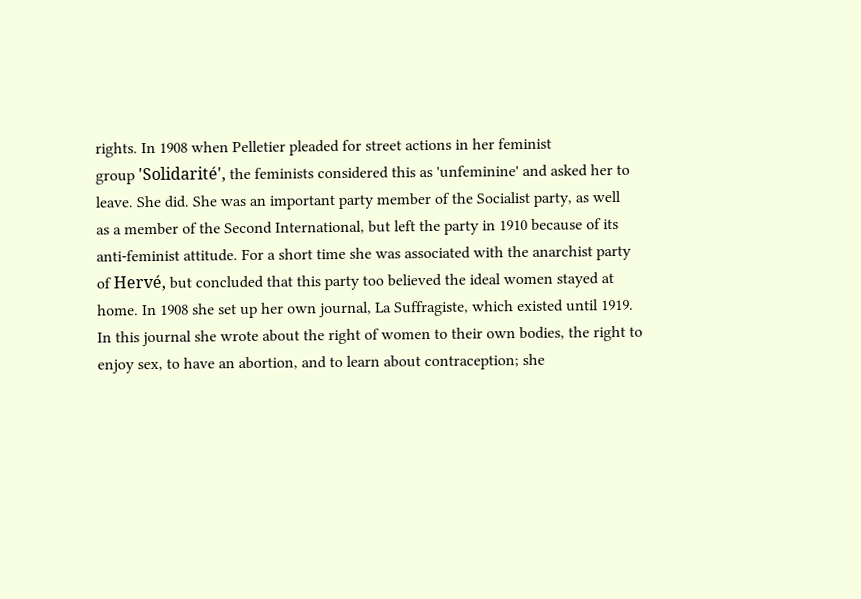rights. In 1908 when Pelletier pleaded for street actions in her feminist
group 'Solidarité', the feminists considered this as 'unfeminine' and asked her to
leave. She did. She was an important party member of the Socialist party, as well
as a member of the Second International, but left the party in 1910 because of its
anti-feminist attitude. For a short time she was associated with the anarchist party
of Hervé, but concluded that this party too believed the ideal women stayed at
home. In 1908 she set up her own journal, La Suffragiste, which existed until 1919.
In this journal she wrote about the right of women to their own bodies, the right to
enjoy sex, to have an abortion, and to learn about contraception; she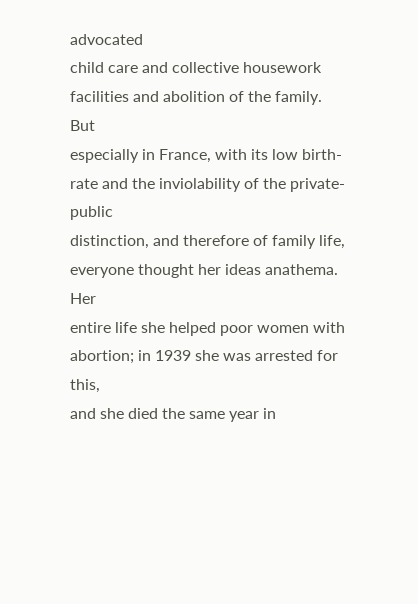advocated
child care and collective housework facilities and abolition of the family. But
especially in France, with its low birth-rate and the inviolability of the private-public
distinction, and therefore of family life, everyone thought her ideas anathema. Her
entire life she helped poor women with abortion; in 1939 she was arrested for this,
and she died the same year in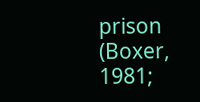prison (Boxer, 1981;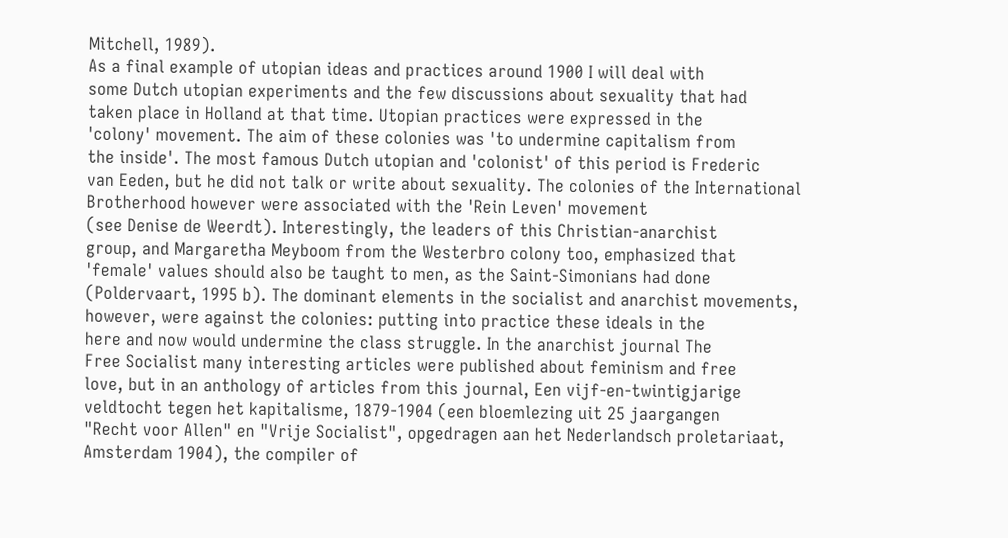Mitchell, 1989).
As a final example of utopian ideas and practices around 1900 I will deal with
some Dutch utopian experiments and the few discussions about sexuality that had
taken place in Holland at that time. Utopian practices were expressed in the
'colony' movement. The aim of these colonies was 'to undermine capitalism from
the inside'. The most famous Dutch utopian and 'colonist' of this period is Frederic
van Eeden, but he did not talk or write about sexuality. The colonies of the International Brotherhood however were associated with the 'Rein Leven' movement
(see Denise de Weerdt). Interestingly, the leaders of this Christian-anarchist
group, and Margaretha Meyboom from the Westerbro colony too, emphasized that
'female' values should also be taught to men, as the Saint-Simonians had done
(Poldervaart, 1995 b). The dominant elements in the socialist and anarchist movements, however, were against the colonies: putting into practice these ideals in the
here and now would undermine the class struggle. In the anarchist journal The
Free Socialist many interesting articles were published about feminism and free
love, but in an anthology of articles from this journal, Een vijf-en-twintigjarige
veldtocht tegen het kapitalisme, 1879-1904 (een bloemlezing uit 25 jaargangen
"Recht voor Allen" en "Vrije Socialist", opgedragen aan het Nederlandsch proletariaat, Amsterdam 1904), the compiler of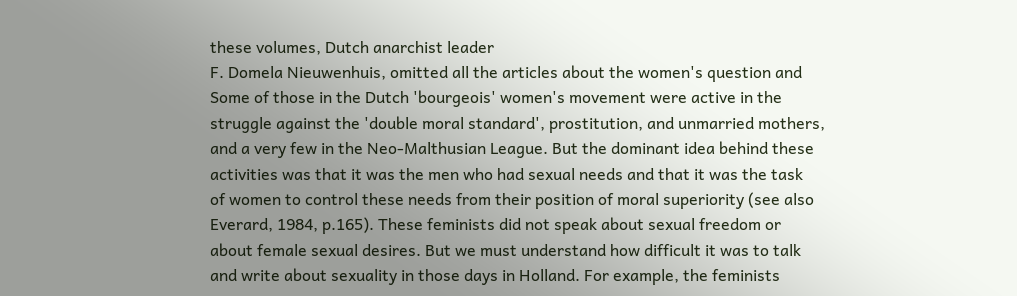these volumes, Dutch anarchist leader
F. Domela Nieuwenhuis, omitted all the articles about the women's question and
Some of those in the Dutch 'bourgeois' women's movement were active in the
struggle against the 'double moral standard', prostitution, and unmarried mothers,
and a very few in the Neo-Malthusian League. But the dominant idea behind these
activities was that it was the men who had sexual needs and that it was the task
of women to control these needs from their position of moral superiority (see also
Everard, 1984, p.165). These feminists did not speak about sexual freedom or
about female sexual desires. But we must understand how difficult it was to talk
and write about sexuality in those days in Holland. For example, the feminists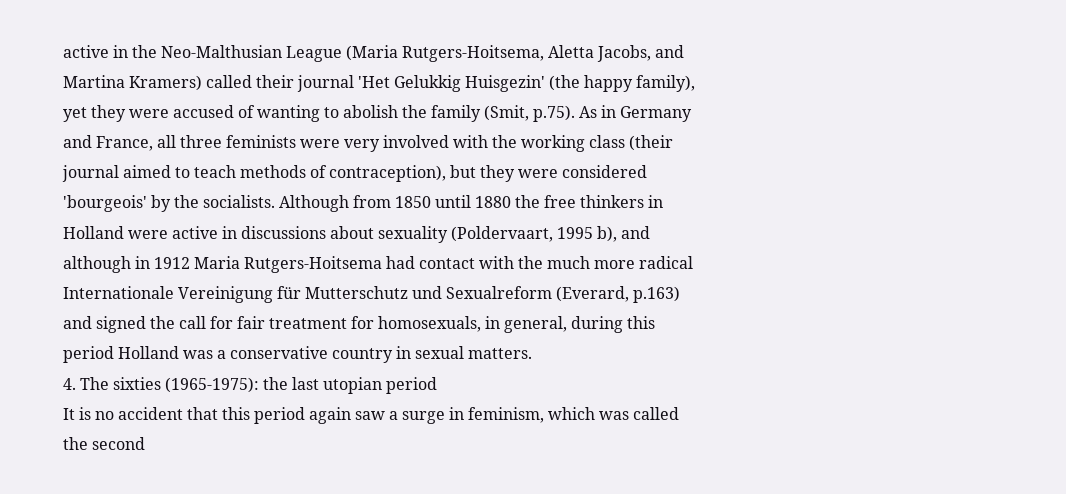active in the Neo-Malthusian League (Maria Rutgers-Hoitsema, Aletta Jacobs, and
Martina Kramers) called their journal 'Het Gelukkig Huisgezin' (the happy family),
yet they were accused of wanting to abolish the family (Smit, p.75). As in Germany
and France, all three feminists were very involved with the working class (their
journal aimed to teach methods of contraception), but they were considered
'bourgeois' by the socialists. Although from 1850 until 1880 the free thinkers in
Holland were active in discussions about sexuality (Poldervaart, 1995 b), and
although in 1912 Maria Rutgers-Hoitsema had contact with the much more radical
Internationale Vereinigung für Mutterschutz und Sexualreform (Everard, p.163)
and signed the call for fair treatment for homosexuals, in general, during this
period Holland was a conservative country in sexual matters.
4. The sixties (1965-1975): the last utopian period
It is no accident that this period again saw a surge in feminism, which was called
the second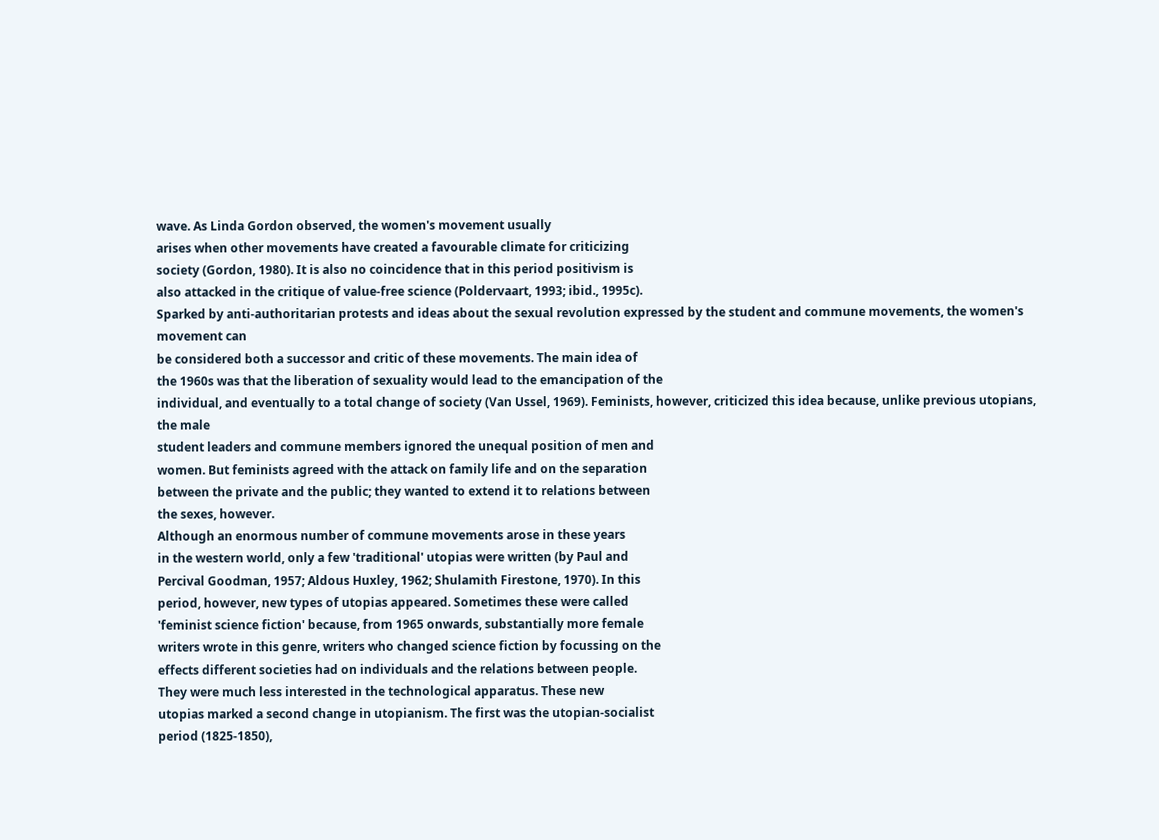wave. As Linda Gordon observed, the women's movement usually
arises when other movements have created a favourable climate for criticizing
society (Gordon, 1980). It is also no coincidence that in this period positivism is
also attacked in the critique of value-free science (Poldervaart, 1993; ibid., 1995c).
Sparked by anti-authoritarian protests and ideas about the sexual revolution expressed by the student and commune movements, the women's movement can
be considered both a successor and critic of these movements. The main idea of
the 1960s was that the liberation of sexuality would lead to the emancipation of the
individual, and eventually to a total change of society (Van Ussel, 1969). Feminists, however, criticized this idea because, unlike previous utopians, the male
student leaders and commune members ignored the unequal position of men and
women. But feminists agreed with the attack on family life and on the separation
between the private and the public; they wanted to extend it to relations between
the sexes, however.
Although an enormous number of commune movements arose in these years
in the western world, only a few 'traditional' utopias were written (by Paul and
Percival Goodman, 1957; Aldous Huxley, 1962; Shulamith Firestone, 1970). In this
period, however, new types of utopias appeared. Sometimes these were called
'feminist science fiction' because, from 1965 onwards, substantially more female
writers wrote in this genre, writers who changed science fiction by focussing on the
effects different societies had on individuals and the relations between people.
They were much less interested in the technological apparatus. These new
utopias marked a second change in utopianism. The first was the utopian-socialist
period (1825-1850),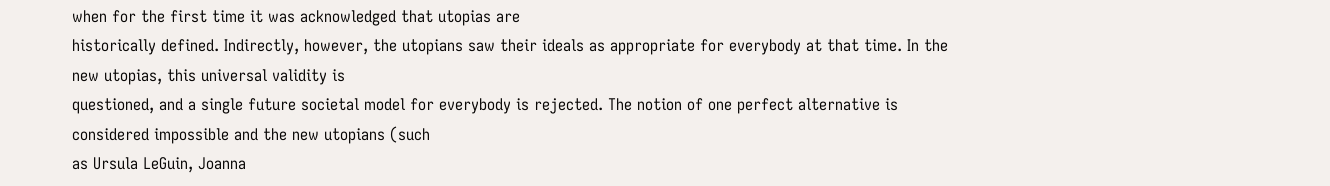when for the first time it was acknowledged that utopias are
historically defined. Indirectly, however, the utopians saw their ideals as appropriate for everybody at that time. In the new utopias, this universal validity is
questioned, and a single future societal model for everybody is rejected. The notion of one perfect alternative is considered impossible and the new utopians (such
as Ursula LeGuin, Joanna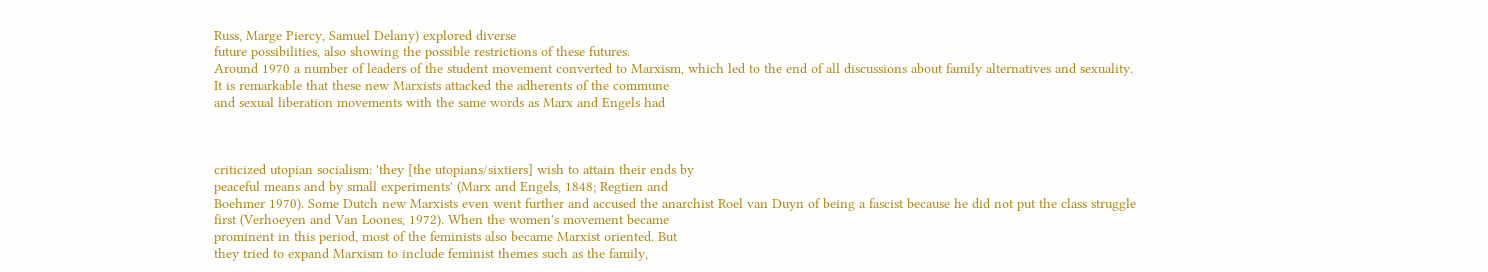Russ, Marge Piercy, Samuel Delany) explored diverse
future possibilities, also showing the possible restrictions of these futures.
Around 1970 a number of leaders of the student movement converted to Marxism, which led to the end of all discussions about family alternatives and sexuality.
It is remarkable that these new Marxists attacked the adherents of the commune
and sexual liberation movements with the same words as Marx and Engels had



criticized utopian socialism: 'they [the utopians/sixtiers] wish to attain their ends by
peaceful means and by small experiments' (Marx and Engels, 1848; Regtien and
Boehmer 1970). Some Dutch new Marxists even went further and accused the anarchist Roel van Duyn of being a fascist because he did not put the class struggle
first (Verhoeyen and Van Loones, 1972). When the women's movement became
prominent in this period, most of the feminists also became Marxist oriented. But
they tried to expand Marxism to include feminist themes such as the family,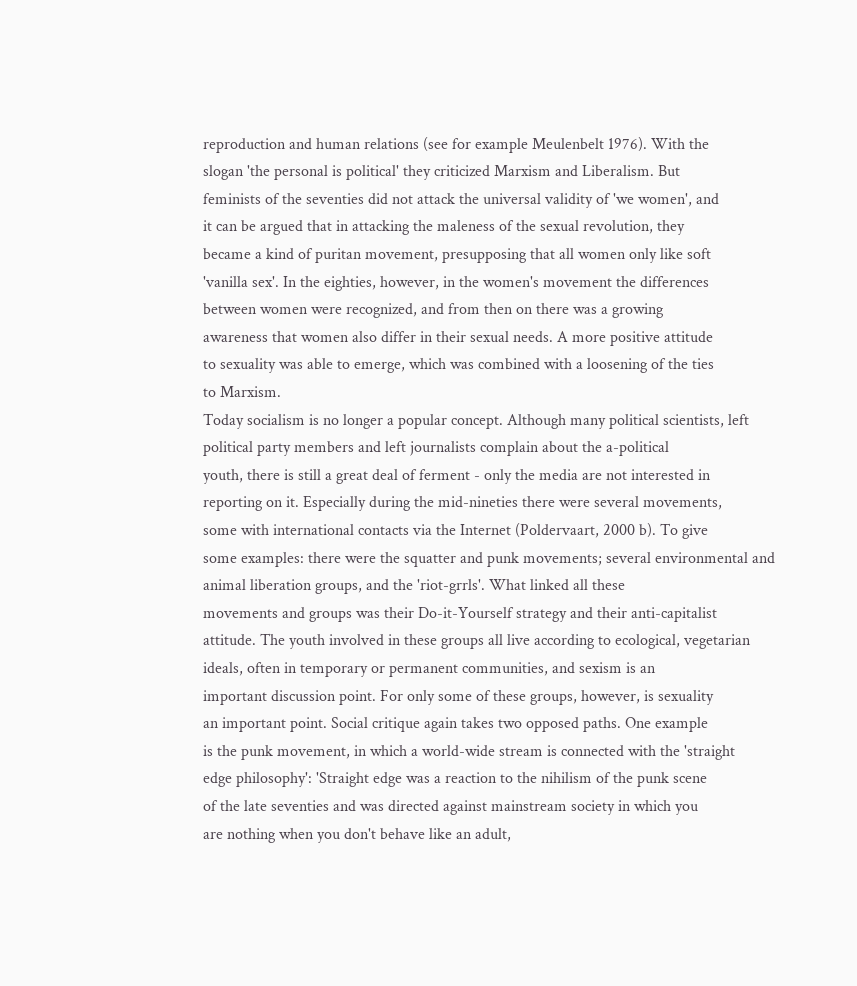reproduction and human relations (see for example Meulenbelt 1976). With the
slogan 'the personal is political' they criticized Marxism and Liberalism. But
feminists of the seventies did not attack the universal validity of 'we women', and
it can be argued that in attacking the maleness of the sexual revolution, they
became a kind of puritan movement, presupposing that all women only like soft
'vanilla sex'. In the eighties, however, in the women's movement the differences
between women were recognized, and from then on there was a growing
awareness that women also differ in their sexual needs. A more positive attitude
to sexuality was able to emerge, which was combined with a loosening of the ties
to Marxism.
Today socialism is no longer a popular concept. Although many political scientists, left political party members and left journalists complain about the a-political
youth, there is still a great deal of ferment - only the media are not interested in
reporting on it. Especially during the mid-nineties there were several movements,
some with international contacts via the Internet (Poldervaart, 2000 b). To give
some examples: there were the squatter and punk movements; several environmental and animal liberation groups, and the 'riot-grrls'. What linked all these
movements and groups was their Do-it-Yourself strategy and their anti-capitalist
attitude. The youth involved in these groups all live according to ecological, vegetarian ideals, often in temporary or permanent communities, and sexism is an
important discussion point. For only some of these groups, however, is sexuality
an important point. Social critique again takes two opposed paths. One example
is the punk movement, in which a world-wide stream is connected with the 'straight
edge philosophy': 'Straight edge was a reaction to the nihilism of the punk scene
of the late seventies and was directed against mainstream society in which you
are nothing when you don't behave like an adult,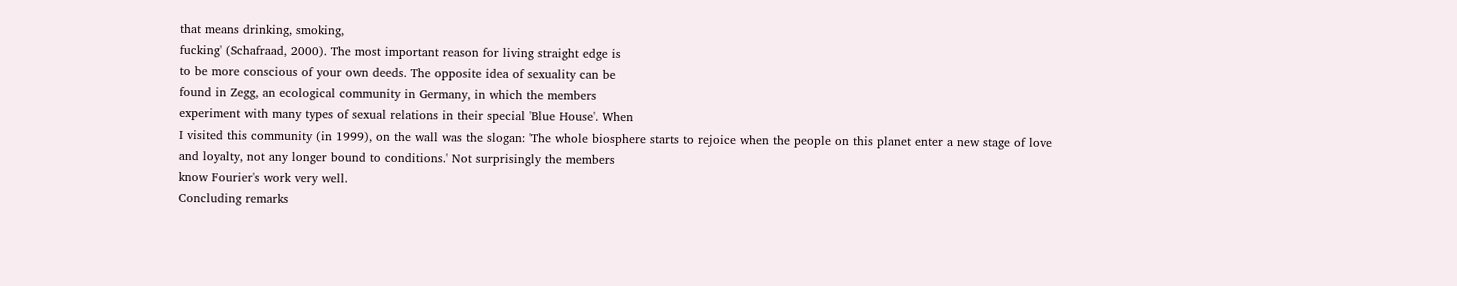that means drinking, smoking,
fucking' (Schafraad, 2000). The most important reason for living straight edge is
to be more conscious of your own deeds. The opposite idea of sexuality can be
found in Zegg, an ecological community in Germany, in which the members
experiment with many types of sexual relations in their special 'Blue House'. When
I visited this community (in 1999), on the wall was the slogan: 'The whole biosphere starts to rejoice when the people on this planet enter a new stage of love
and loyalty, not any longer bound to conditions.' Not surprisingly the members
know Fourier's work very well.
Concluding remarks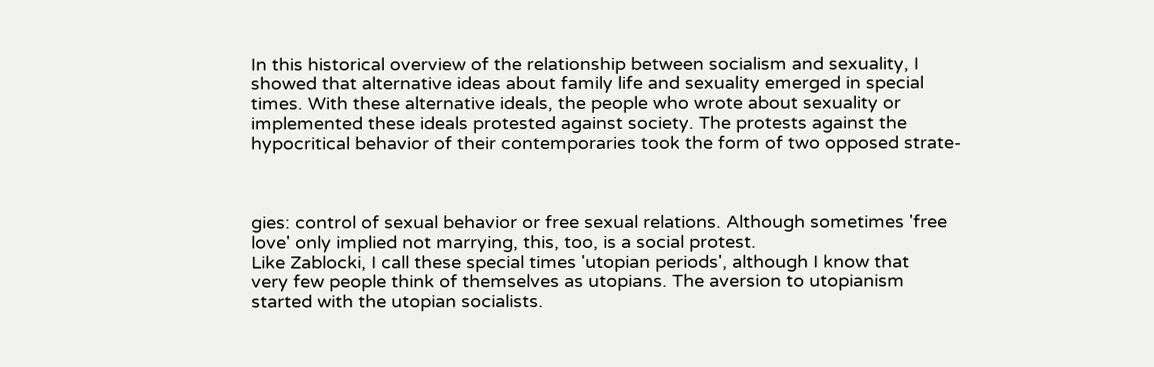In this historical overview of the relationship between socialism and sexuality, I
showed that alternative ideas about family life and sexuality emerged in special
times. With these alternative ideals, the people who wrote about sexuality or
implemented these ideals protested against society. The protests against the
hypocritical behavior of their contemporaries took the form of two opposed strate-



gies: control of sexual behavior or free sexual relations. Although sometimes 'free
love' only implied not marrying, this, too, is a social protest.
Like Zablocki, I call these special times 'utopian periods', although I know that
very few people think of themselves as utopians. The aversion to utopianism started with the utopian socialists.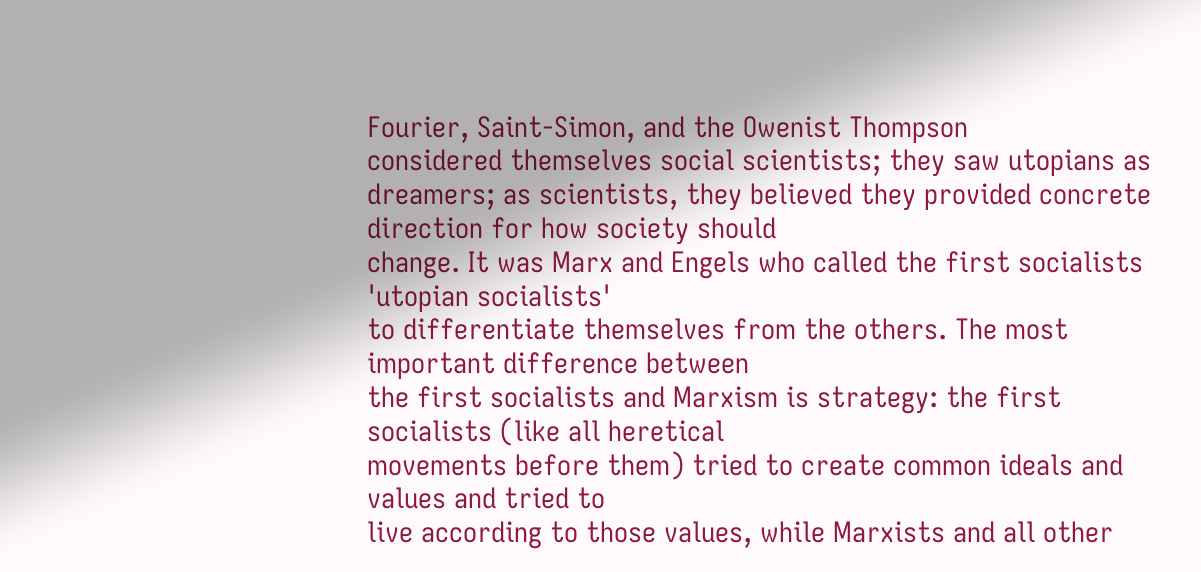Fourier, Saint-Simon, and the Owenist Thompson
considered themselves social scientists; they saw utopians as dreamers; as scientists, they believed they provided concrete direction for how society should
change. It was Marx and Engels who called the first socialists 'utopian socialists'
to differentiate themselves from the others. The most important difference between
the first socialists and Marxism is strategy: the first socialists (like all heretical
movements before them) tried to create common ideals and values and tried to
live according to those values, while Marxists and all other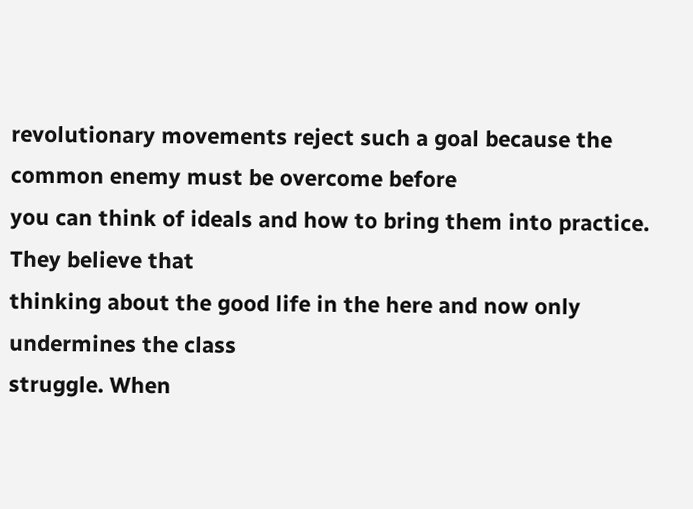revolutionary movements reject such a goal because the common enemy must be overcome before
you can think of ideals and how to bring them into practice. They believe that
thinking about the good life in the here and now only undermines the class
struggle. When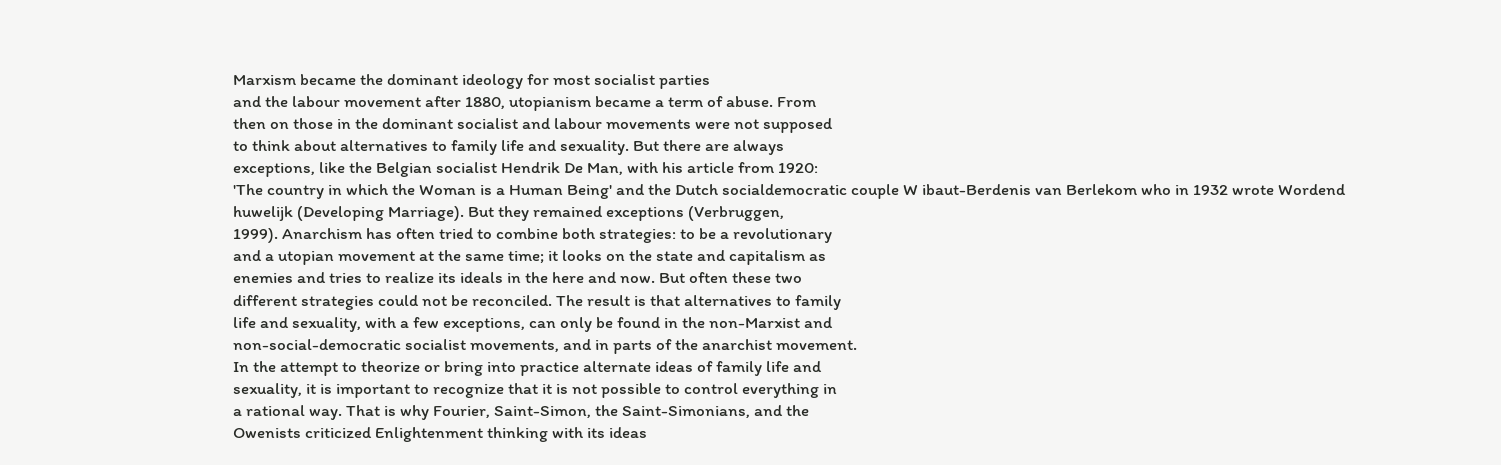Marxism became the dominant ideology for most socialist parties
and the labour movement after 1880, utopianism became a term of abuse. From
then on those in the dominant socialist and labour movements were not supposed
to think about alternatives to family life and sexuality. But there are always
exceptions, like the Belgian socialist Hendrik De Man, with his article from 1920:
'The country in which the Woman is a Human Being' and the Dutch socialdemocratic couple W ibaut-Berdenis van Berlekom who in 1932 wrote Wordend
huwelijk (Developing Marriage). But they remained exceptions (Verbruggen,
1999). Anarchism has often tried to combine both strategies: to be a revolutionary
and a utopian movement at the same time; it looks on the state and capitalism as
enemies and tries to realize its ideals in the here and now. But often these two
different strategies could not be reconciled. The result is that alternatives to family
life and sexuality, with a few exceptions, can only be found in the non-Marxist and
non-social-democratic socialist movements, and in parts of the anarchist movement.
In the attempt to theorize or bring into practice alternate ideas of family life and
sexuality, it is important to recognize that it is not possible to control everything in
a rational way. That is why Fourier, Saint-Simon, the Saint-Simonians, and the
Owenists criticized Enlightenment thinking with its ideas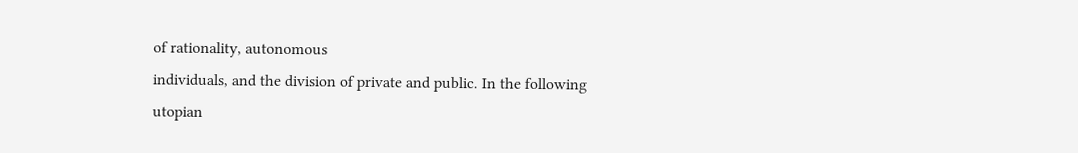of rationality, autonomous
individuals, and the division of private and public. In the following utopian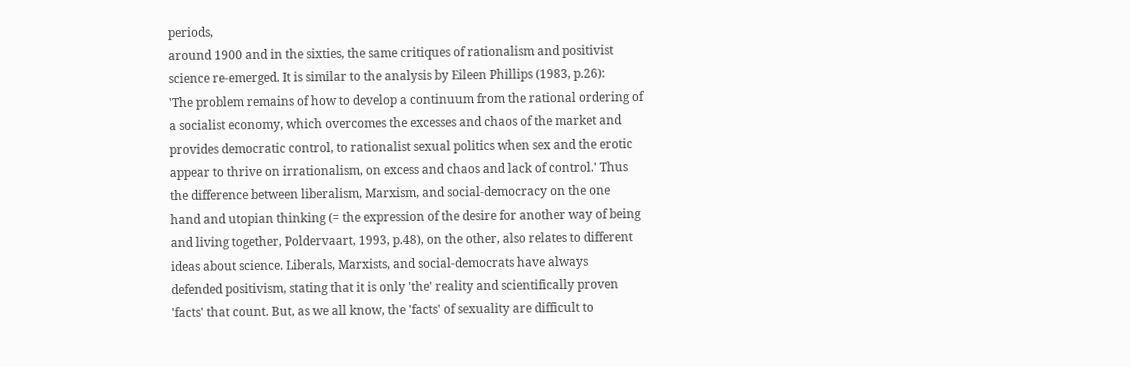periods,
around 1900 and in the sixties, the same critiques of rationalism and positivist
science re-emerged. It is similar to the analysis by Eileen Phillips (1983, p.26):
'The problem remains of how to develop a continuum from the rational ordering of
a socialist economy, which overcomes the excesses and chaos of the market and
provides democratic control, to rationalist sexual politics when sex and the erotic
appear to thrive on irrationalism, on excess and chaos and lack of control.' Thus
the difference between liberalism, Marxism, and social-democracy on the one
hand and utopian thinking (= the expression of the desire for another way of being
and living together, Poldervaart, 1993, p.48), on the other, also relates to different
ideas about science. Liberals, Marxists, and social-democrats have always
defended positivism, stating that it is only 'the' reality and scientifically proven
'facts' that count. But, as we all know, the 'facts' of sexuality are difficult to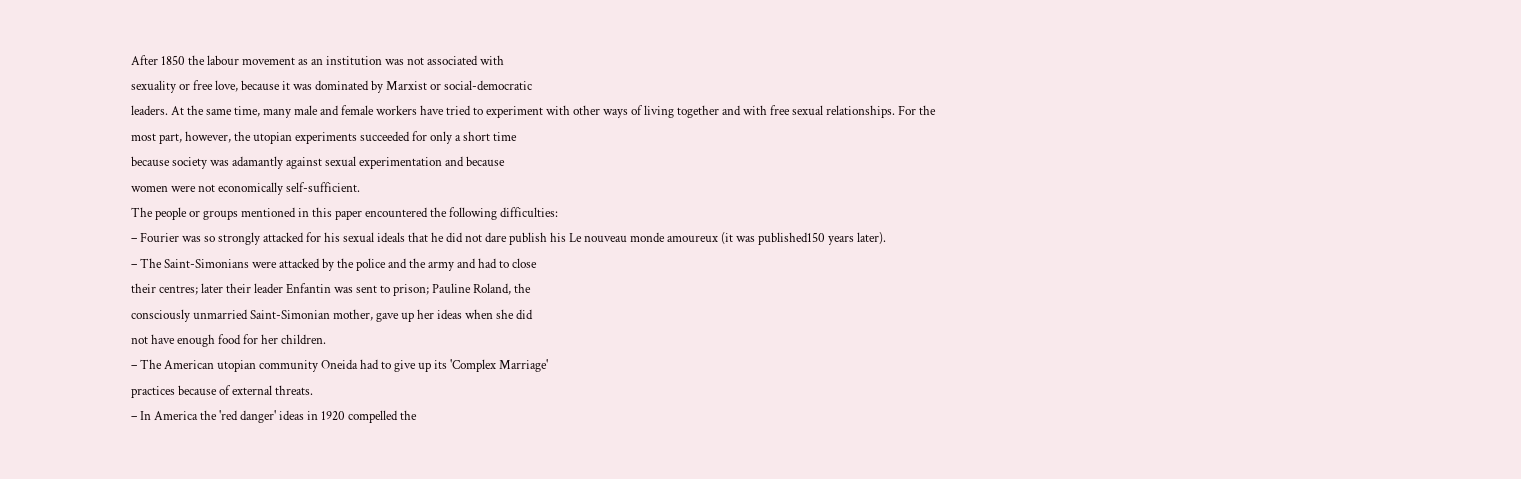After 1850 the labour movement as an institution was not associated with
sexuality or free love, because it was dominated by Marxist or social-democratic
leaders. At the same time, many male and female workers have tried to experiment with other ways of living together and with free sexual relationships. For the
most part, however, the utopian experiments succeeded for only a short time
because society was adamantly against sexual experimentation and because
women were not economically self-sufficient.
The people or groups mentioned in this paper encountered the following difficulties:
– Fourier was so strongly attacked for his sexual ideals that he did not dare publish his Le nouveau monde amoureux (it was published150 years later).
– The Saint-Simonians were attacked by the police and the army and had to close
their centres; later their leader Enfantin was sent to prison; Pauline Roland, the
consciously unmarried Saint-Simonian mother, gave up her ideas when she did
not have enough food for her children.
– The American utopian community Oneida had to give up its 'Complex Marriage'
practices because of external threats.
– In America the 'red danger' ideas in 1920 compelled the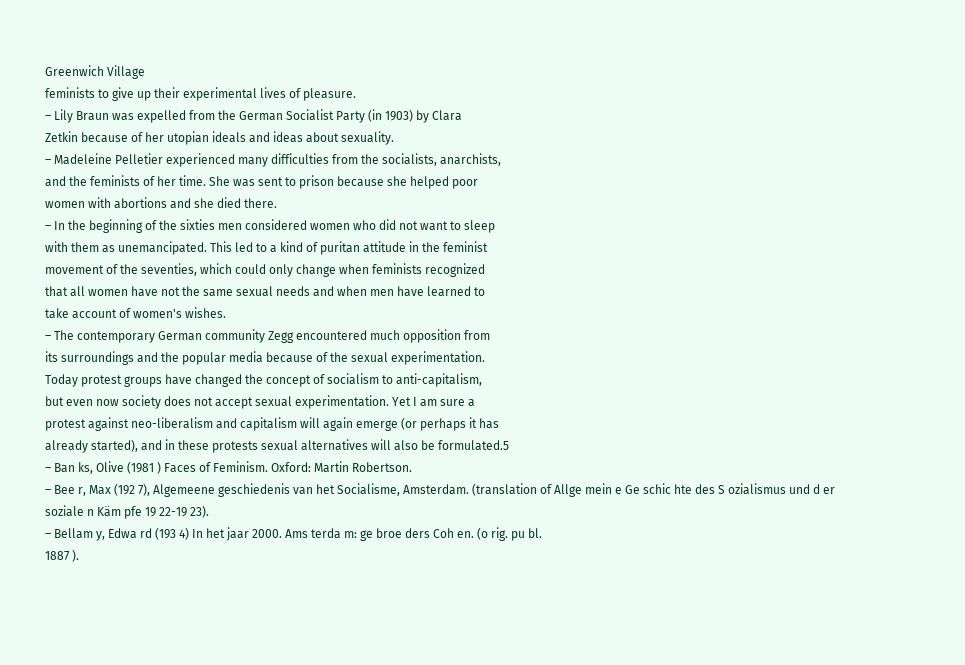Greenwich Village
feminists to give up their experimental lives of pleasure.
– Lily Braun was expelled from the German Socialist Party (in 1903) by Clara
Zetkin because of her utopian ideals and ideas about sexuality.
– Madeleine Pelletier experienced many difficulties from the socialists, anarchists,
and the feminists of her time. She was sent to prison because she helped poor
women with abortions and she died there.
– In the beginning of the sixties men considered women who did not want to sleep
with them as unemancipated. This led to a kind of puritan attitude in the feminist
movement of the seventies, which could only change when feminists recognized
that all women have not the same sexual needs and when men have learned to
take account of women's wishes.
– The contemporary German community Zegg encountered much opposition from
its surroundings and the popular media because of the sexual experimentation.
Today protest groups have changed the concept of socialism to anti-capitalism,
but even now society does not accept sexual experimentation. Yet I am sure a
protest against neo-liberalism and capitalism will again emerge (or perhaps it has
already started), and in these protests sexual alternatives will also be formulated.5
– Ban ks, Olive (1981 ) Faces of Feminism. Oxford: Martin Robertson.
– Bee r, Max (192 7), Algemeene geschiedenis van het Socialisme, Amsterdam. (translation of Allge mein e Ge schic hte des S ozialismus und d er soziale n Käm pfe 19 22-19 23).
– Bellam y, Edwa rd (193 4) In het jaar 2000. Ams terda m: ge broe ders Coh en. (o rig. pu bl.
1887 ).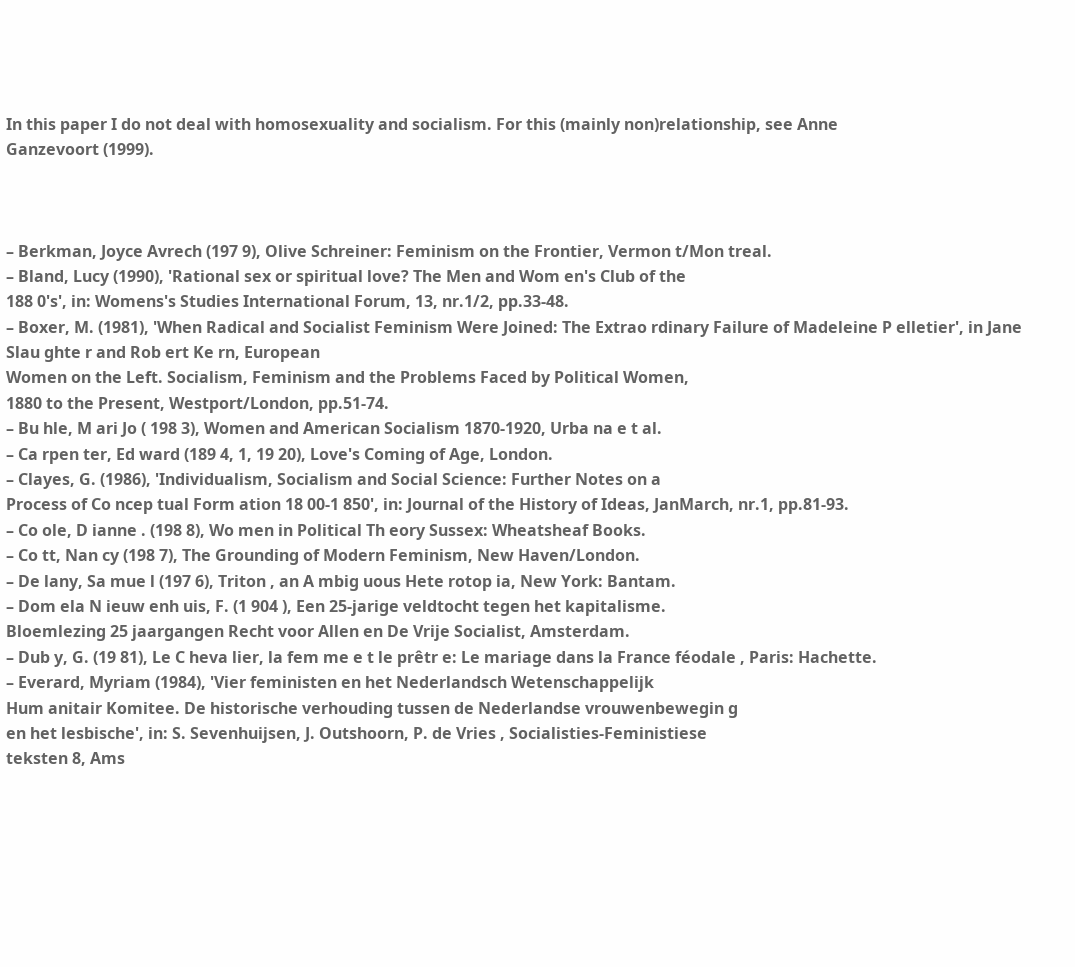In this paper I do not deal with homosexuality and socialism. For this (mainly non)relationship, see Anne
Ganzevoort (1999).



– Berkman, Joyce Avrech (197 9), Olive Schreiner: Feminism on the Frontier, Vermon t/Mon treal.
– Bland, Lucy (1990), 'Rational sex or spiritual love? The Men and Wom en's Club of the
188 0's', in: Womens's Studies International Forum, 13, nr.1/2, pp.33-48.
– Boxer, M. (1981), 'When Radical and Socialist Feminism Were Joined: The Extrao rdinary Failure of Madeleine P elletier', in Jane Slau ghte r and Rob ert Ke rn, European
Women on the Left. Socialism, Feminism and the Problems Faced by Political Women,
1880 to the Present, Westport/London, pp.51-74.
– Bu hle, M ari Jo ( 198 3), Women and American Socialism 1870-1920, Urba na e t al.
– Ca rpen ter, Ed ward (189 4, 1, 19 20), Love's Coming of Age, London.
– Clayes, G. (1986), 'Individualism, Socialism and Social Science: Further Notes on a
Process of Co ncep tual Form ation 18 00-1 850', in: Journal of the History of Ideas, JanMarch, nr.1, pp.81-93.
– Co ole, D ianne . (198 8), Wo men in Political Th eory Sussex: Wheatsheaf Books.
– Co tt, Nan cy (198 7), The Grounding of Modern Feminism, New Haven/London.
– De lany, Sa mue l (197 6), Triton , an A mbig uous Hete rotop ia, New York: Bantam.
– Dom ela N ieuw enh uis, F. (1 904 ), Een 25-jarige veldtocht tegen het kapitalisme.
Bloemlezing 25 jaargangen Recht voor Allen en De Vrije Socialist, Amsterdam.
– Dub y, G. (19 81), Le C heva lier, la fem me e t le prêtr e: Le mariage dans la France féodale , Paris: Hachette.
– Everard, Myriam (1984), 'Vier feministen en het Nederlandsch Wetenschappelijk
Hum anitair Komitee. De historische verhouding tussen de Nederlandse vrouwenbewegin g
en het lesbische', in: S. Sevenhuijsen, J. Outshoorn, P. de Vries , Socialisties-Feministiese
teksten 8, Ams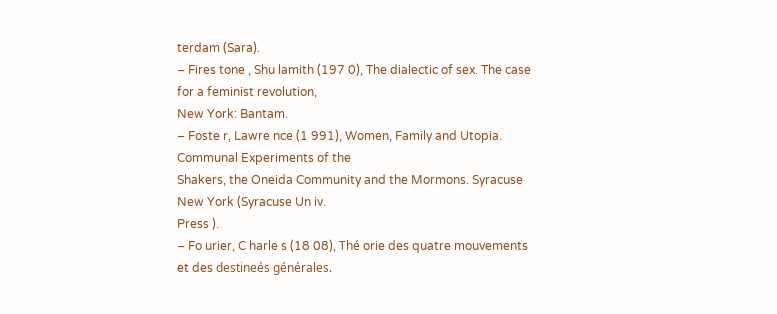terdam (Sara).
– Fires tone , Shu lamith (197 0), The dialectic of sex. The case for a feminist revolution,
New York: Bantam.
– Foste r, Lawre nce (1 991), Women, Family and Utopia. Communal Experiments of the
Shakers, the Oneida Community and the Mormons. Syracuse New York (Syracuse Un iv.
Press ).
– Fo urier, C harle s (18 08), Thé orie des quatre mouvements et des destineés générales.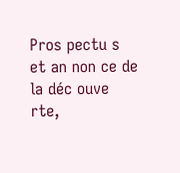Pros pectu s et an non ce de la déc ouve rte,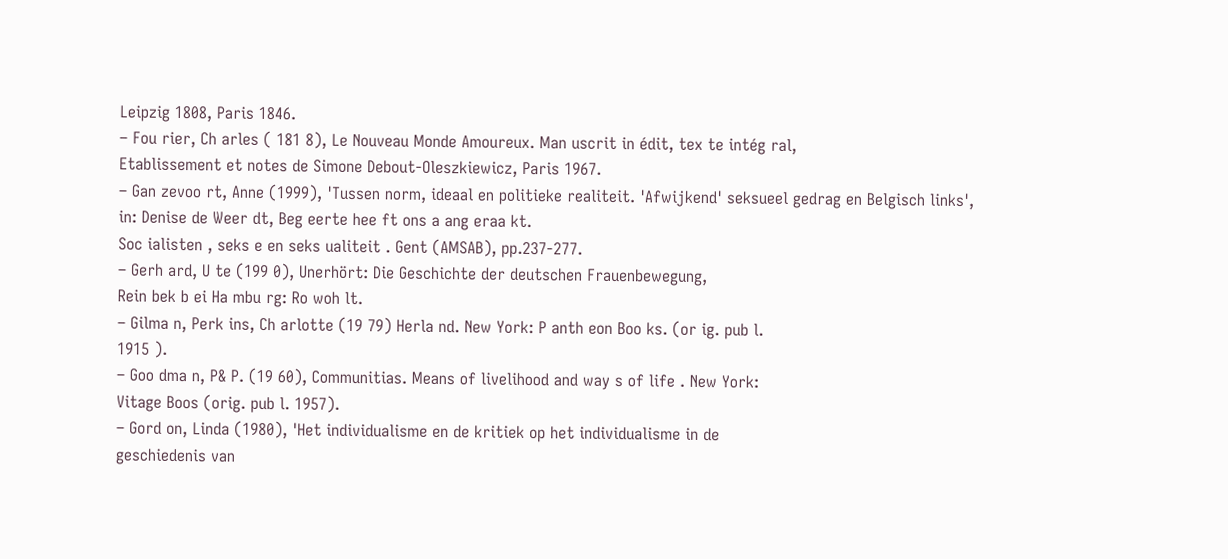Leipzig 1808, Paris 1846.
– Fou rier, Ch arles ( 181 8), Le Nouveau Monde Amoureux. Man uscrit in édit, tex te intég ral,
Etablissement et notes de Simone Debout-Oleszkiewicz, Paris 1967.
– Gan zevoo rt, Anne (1999), 'Tussen norm, ideaal en politieke realiteit. 'Afwijkend' seksueel gedrag en Belgisch links', in: Denise de Weer dt, Beg eerte hee ft ons a ang eraa kt.
Soc ialisten , seks e en seks ualiteit . Gent (AMSAB), pp.237-277.
– Gerh ard, U te (199 0), Unerhört: Die Geschichte der deutschen Frauenbewegung,
Rein bek b ei Ha mbu rg: Ro woh lt.
– Gilma n, Perk ins, Ch arlotte (19 79) Herla nd. New York: P anth eon Boo ks. (or ig. pub l.
1915 ).
– Goo dma n, P& P. (19 60), Communitias. Means of livelihood and way s of life . New York:
Vitage Boos (orig. pub l. 1957).
– Gord on, Linda (1980), 'Het individualisme en de kritiek op het individualisme in de
geschiedenis van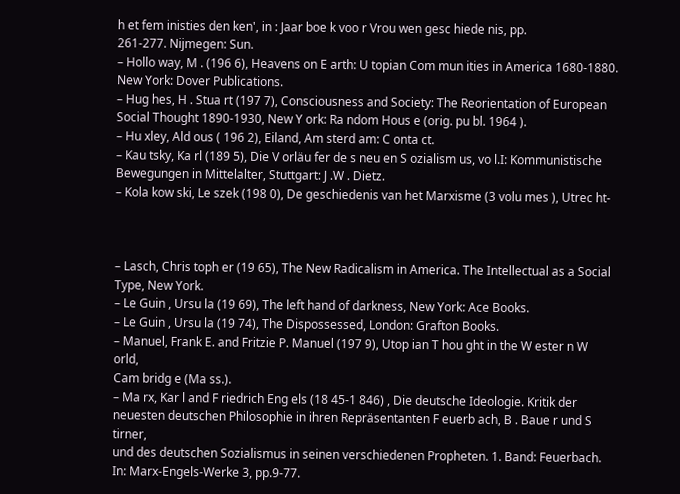h et fem inisties den ken', in : Jaar boe k voo r Vrou wen gesc hiede nis, pp.
261-277. Nijmegen: Sun.
– Hollo way, M . (196 6), Heavens on E arth: U topian Com mun ities in America 1680-1880.
New York: Dover Publications.
– Hug hes, H . Stua rt (197 7), Consciousness and Society: The Reorientation of European
Social Thought 1890-1930, New Y ork: Ra ndom Hous e (orig. pu bl. 1964 ).
– Hu xley, Ald ous ( 196 2), Eiland, Am sterd am: C onta ct.
– Kau tsky, Ka rl (189 5), Die V orläu fer de s neu en S ozialism us, vo l.I: Kommunistische
Bewegungen in Mittelalter, Stuttgart: J .W . Dietz.
– Kola kow ski, Le szek (198 0), De geschiedenis van het Marxisme (3 volu mes ), Utrec ht-



– Lasch, Chris toph er (19 65), The New Radicalism in America. The Intellectual as a Social
Type, New York.
– Le Guin , Ursu la (19 69), The left hand of darkness, New York: Ace Books.
– Le Guin , Ursu la (19 74), The Dispossessed, London: Grafton Books.
– Manuel, Frank E. and Fritzie P. Manuel (197 9), Utop ian T hou ght in the W ester n W orld,
Cam bridg e (Ma ss.).
– Ma rx, Kar l and F riedrich Eng els (18 45-1 846) , Die deutsche Ideologie. Kritik der neuesten deutschen Philosophie in ihren Repräsentanten F euerb ach, B . Baue r und S tirner,
und des deutschen Sozialismus in seinen verschiedenen Propheten. 1. Band: Feuerbach.
In: Marx-Engels-Werke 3, pp.9-77.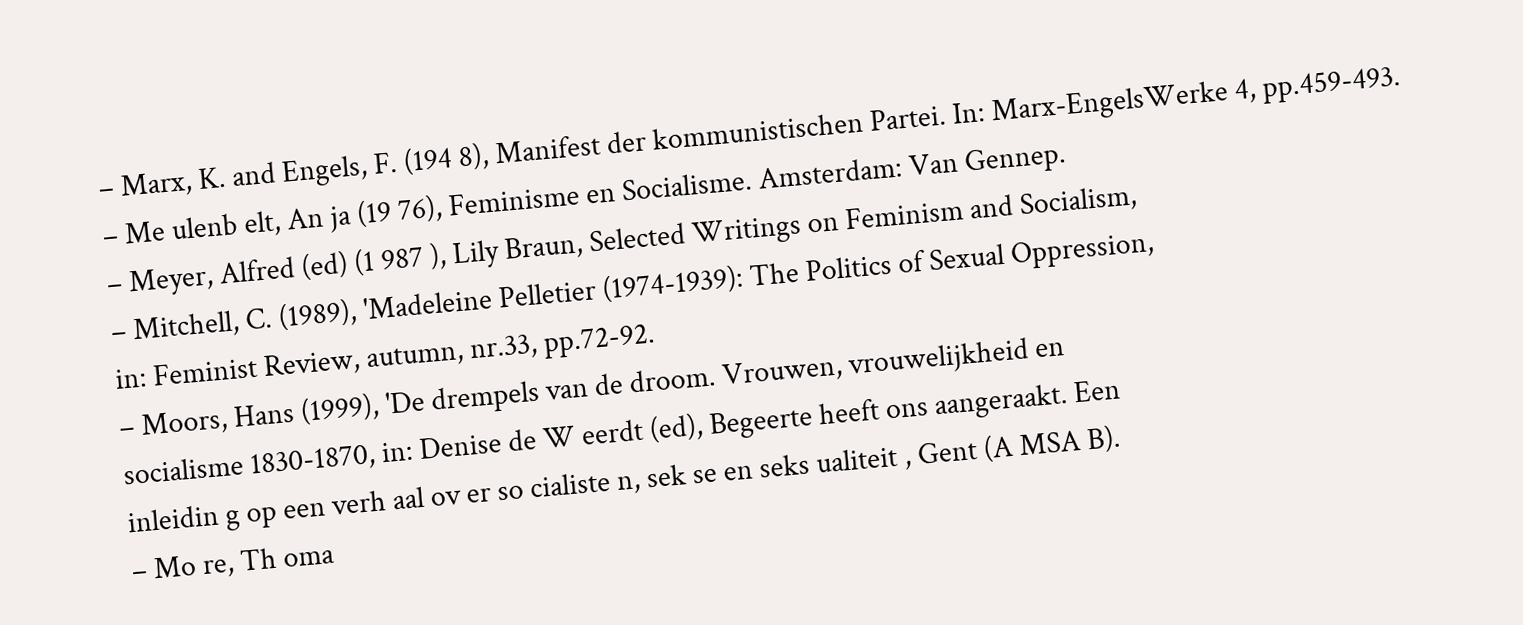– Marx, K. and Engels, F. (194 8), Manifest der kommunistischen Partei. In: Marx-EngelsWerke 4, pp.459-493.
– Me ulenb elt, An ja (19 76), Feminisme en Socialisme. Amsterdam: Van Gennep.
– Meyer, Alfred (ed) (1 987 ), Lily Braun, Selected Writings on Feminism and Socialism,
– Mitchell, C. (1989), 'Madeleine Pelletier (1974-1939): The Politics of Sexual Oppression,
in: Feminist Review, autumn, nr.33, pp.72-92.
– Moors, Hans (1999), 'De drempels van de droom. Vrouwen, vrouwelijkheid en
socialisme 1830-1870, in: Denise de W eerdt (ed), Begeerte heeft ons aangeraakt. Een
inleidin g op een verh aal ov er so cialiste n, sek se en seks ualiteit , Gent (A MSA B).
– Mo re, Th oma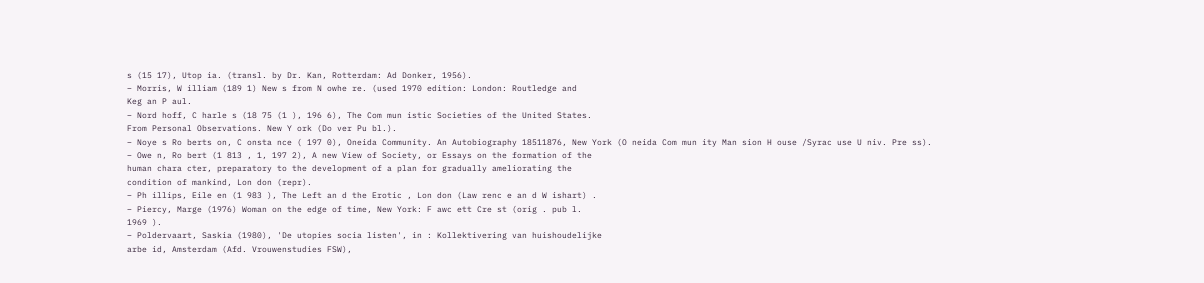s (15 17), Utop ia. (transl. by Dr. Kan, Rotterdam: Ad Donker, 1956).
– Morris, W illiam (189 1) New s from N owhe re. (used 1970 edition: London: Routledge and
Keg an P aul.
– Nord hoff, C harle s (18 75 (1 ), 196 6), The Com mun istic Societies of the United States.
From Personal Observations. New Y ork (Do ver Pu bl.).
– Noye s Ro berts on, C onsta nce ( 197 0), Oneida Community. An Autobiography 18511876, New York (O neida Com mun ity Man sion H ouse /Syrac use U niv. Pre ss).
– Owe n, Ro bert (1 813 , 1, 197 2), A new View of Society, or Essays on the formation of the
human chara cter, preparatory to the development of a plan for gradually ameliorating the
condition of mankind, Lon don (repr).
– Ph illips, Eile en (1 983 ), The Left an d the Erotic , Lon don (Law renc e an d W ishart) .
– Piercy, Marge (1976) Woman on the edge of time, New York: F awc ett Cre st (orig . pub l.
1969 ).
– Poldervaart, Saskia (1980), 'De utopies socia listen', in : Kollektivering van huishoudelijke
arbe id, Amsterdam (Afd. Vrouwenstudies FSW),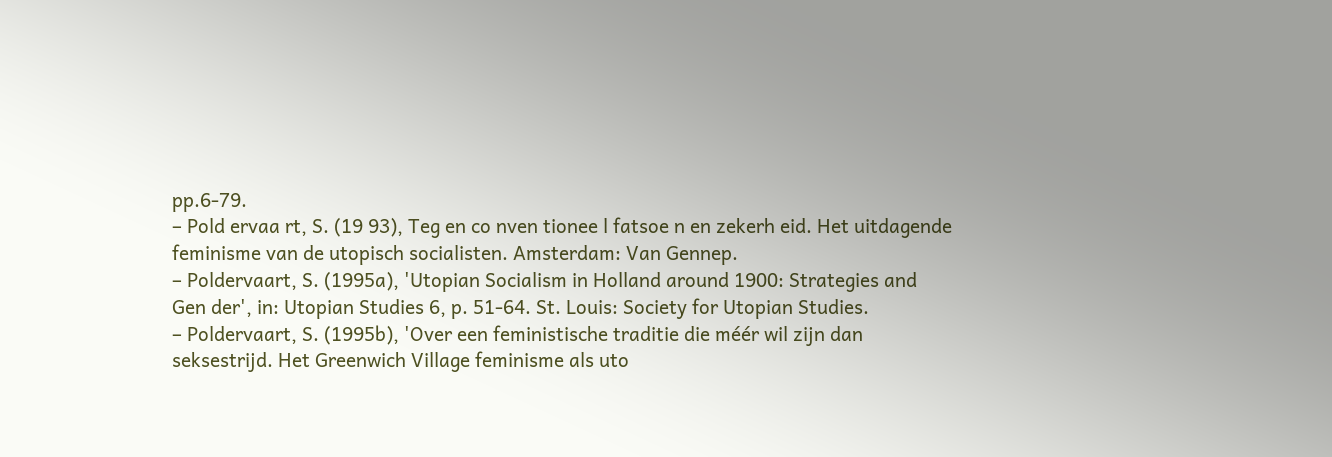pp.6-79.
– Pold ervaa rt, S. (19 93), Teg en co nven tionee l fatsoe n en zekerh eid. Het uitdagende
feminisme van de utopisch socialisten. Amsterdam: Van Gennep.
– Poldervaart, S. (1995a), 'Utopian Socialism in Holland around 1900: Strategies and
Gen der', in: Utopian Studies 6, p. 51-64. St. Louis: Society for Utopian Studies.
– Poldervaart, S. (1995b), 'Over een feministische traditie die méér wil zijn dan
seksestrijd. Het Greenwich Village feminisme als uto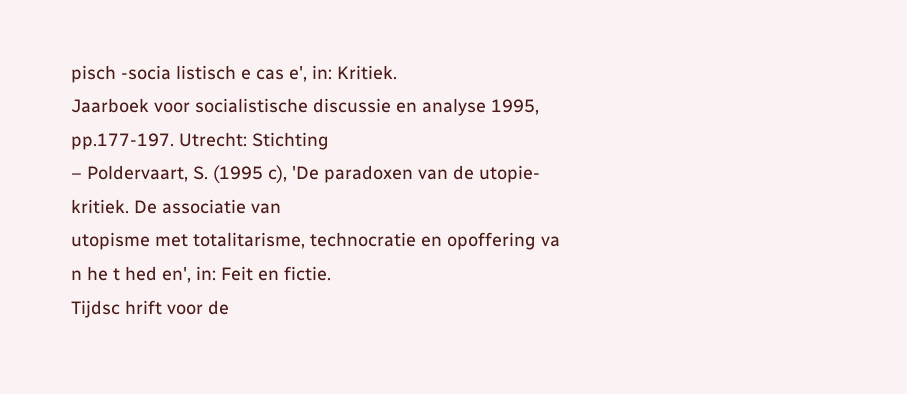pisch -socia listisch e cas e', in: Kritiek.
Jaarboek voor socialistische discussie en analyse 1995, pp.177-197. Utrecht: Stichting
– Poldervaart, S. (1995 c), 'De paradoxen van de utopie-kritiek. De associatie van
utopisme met totalitarisme, technocratie en opoffering va n he t hed en', in: Feit en fictie.
Tijdsc hrift voor de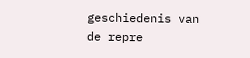geschiedenis van de repre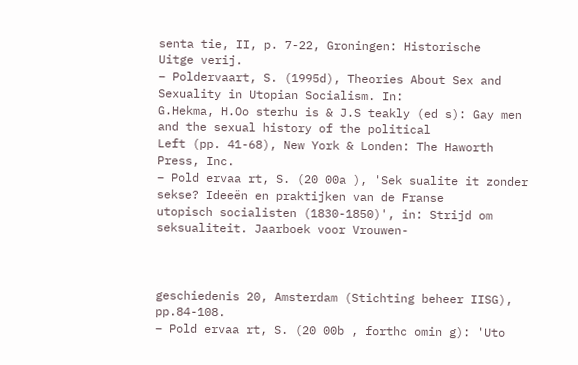senta tie, II, p. 7-22, Groningen: Historische
Uitge verij.
– Poldervaart, S. (1995d), Theories About Sex and Sexuality in Utopian Socialism. In:
G.Hekma, H.Oo sterhu is & J.S teakly (ed s): Gay men and the sexual history of the political
Left (pp. 41-68), New York & Londen: The Haworth Press, Inc.
– Pold ervaa rt, S. (20 00a ), 'Sek sualite it zonder sekse? Ideeën en praktijken van de Franse
utopisch socialisten (1830-1850)', in: Strijd om seksualiteit. Jaarboek voor Vrouwen-



geschiedenis 20, Amsterdam (Stichting beheer IISG), pp.84-108.
– Pold ervaa rt, S. (20 00b , forthc omin g): 'Uto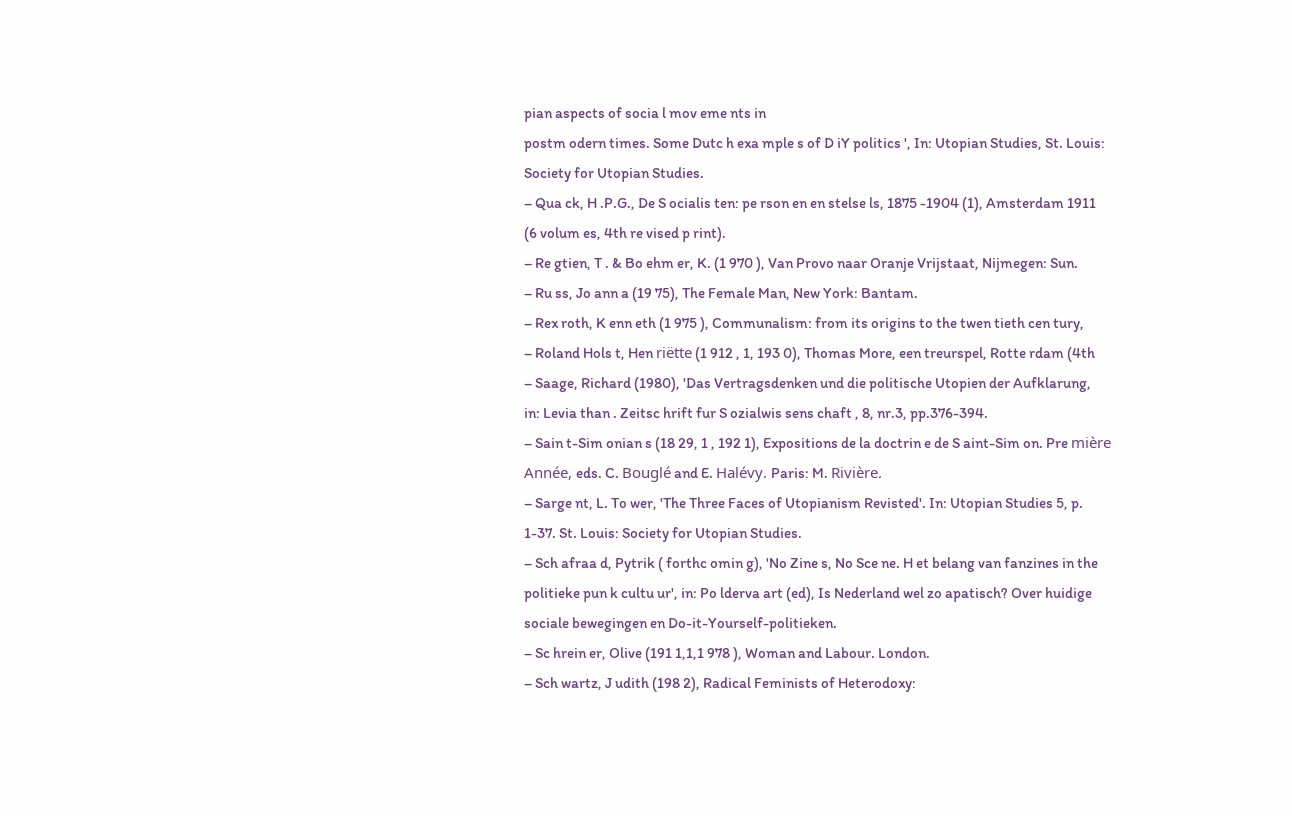pian aspects of socia l mov eme nts in
postm odern times. Some Dutc h exa mple s of D iY politics ', In: Utopian Studies, St. Louis:
Society for Utopian Studies.
– Qua ck, H .P.G., De S ocialis ten: pe rson en en stelse ls, 1875 -1904 (1), Amsterdam 1911
(6 volum es, 4th re vised p rint).
– Re gtien, T . & Bo ehm er, K. (1 970 ), Van Provo naar Oranje Vrijstaat, Nijmegen: Sun.
– Ru ss, Jo ann a (19 75), The Female Man, New York: Bantam.
– Rex roth, K enn eth (1 975 ), Communalism: from its origins to the twen tieth cen tury,
– Roland Hols t, Hen riëtte (1 912 , 1, 193 0), Thomas More, een treurspel, Rotte rdam (4th
– Saage, Richard (1980), 'Das Vertragsdenken und die politische Utopien der Aufklarung,
in: Levia than . Zeitsc hrift fur S ozialwis sens chaft , 8, nr.3, pp.376-394.
– Sain t-Sim onian s (18 29, 1 , 192 1), Expositions de la doctrin e de S aint-Sim on. Pre mière
Année, eds. C. Bouglé and E. Halévy. Paris: M. Rivière.
– Sarge nt, L. To wer, 'The Three Faces of Utopianism Revisted'. In: Utopian Studies 5, p.
1-37. St. Louis: Society for Utopian Studies.
– Sch afraa d, Pytrik ( forthc omin g), 'No Zine s, No Sce ne. H et belang van fanzines in the
politieke pun k cultu ur', in: Po lderva art (ed), Is Nederland wel zo apatisch? Over huidige
sociale bewegingen en Do-it-Yourself-politieken.
– Sc hrein er, Olive (191 1,1,1 978 ), Woman and Labour. London.
– Sch wartz, J udith (198 2), Radical Feminists of Heterodoxy: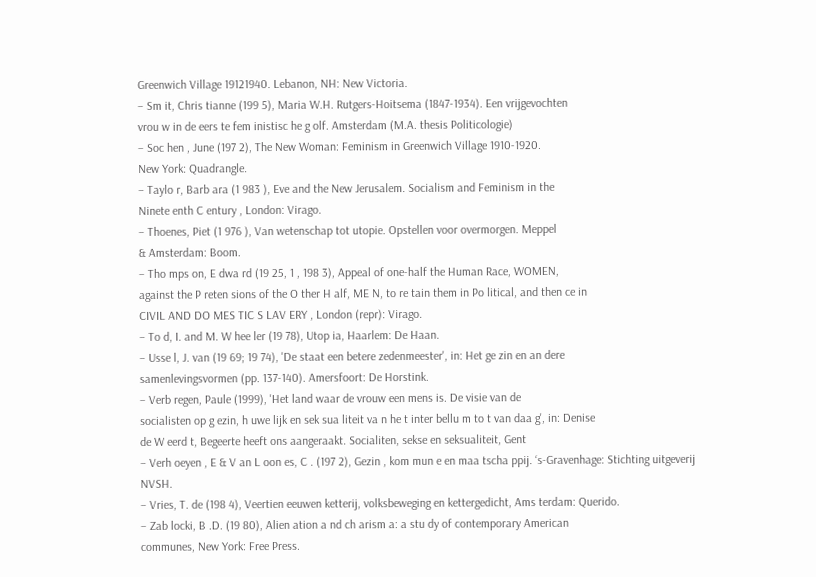Greenwich Village 19121940. Lebanon, NH: New Victoria.
– Sm it, Chris tianne (199 5), Maria W.H. Rutgers-Hoitsema (1847-1934). Een vrijgevochten
vrou w in de eers te fem inistisc he g olf. Amsterdam (M.A. thesis Politicologie)
– Soc hen , June (197 2), The New Woman: Feminism in Greenwich Village 1910-1920.
New York: Quadrangle.
– Taylo r, Barb ara (1 983 ), Eve and the New Jerusalem. Socialism and Feminism in the
Ninete enth C entury , London: Virago.
– Thoenes, Piet (1 976 ), Van wetenschap tot utopie. Opstellen voor overmorgen. Meppel
& Amsterdam: Boom.
– Tho mps on, E dwa rd (19 25, 1 , 198 3), Appeal of one-half the Human Race, WOMEN,
against the P reten sions of the O ther H alf, ME N, to re tain them in Po litical, and then ce in
CIVIL AND DO MES TIC S LAV ERY , London (repr): Virago.
– To d, I. and M. W hee ler (19 78), Utop ia, Haarlem: De Haan.
– Usse l, J. van (19 69; 19 74), 'De staat een betere zedenmeester', in: Het ge zin en an dere
samenlevingsvormen (pp. 137-140). Amersfoort: De Horstink.
– Verb regen, Paule (1999), 'Het land waar de vrouw een mens is. De visie van de
socialisten op g ezin, h uwe lijk en sek sua liteit va n he t inter bellu m to t van daa g', in: Denise
de W eerd t, Begeerte heeft ons aangeraakt. Socialiten, sekse en seksualiteit, Gent
– Verh oeyen , E & V an L oon es, C . (197 2), Gezin , kom mun e en maa tscha ppij. ‘s-Gravenhage: Stichting uitgeverij NVSH.
– Vries, T. de (198 4), Veertien eeuwen ketterij, volksbeweging en kettergedicht, Ams terdam: Querido.
– Zab locki, B .D. (19 80), Alien ation a nd ch arism a: a stu dy of contemporary American
communes, New York: Free Press.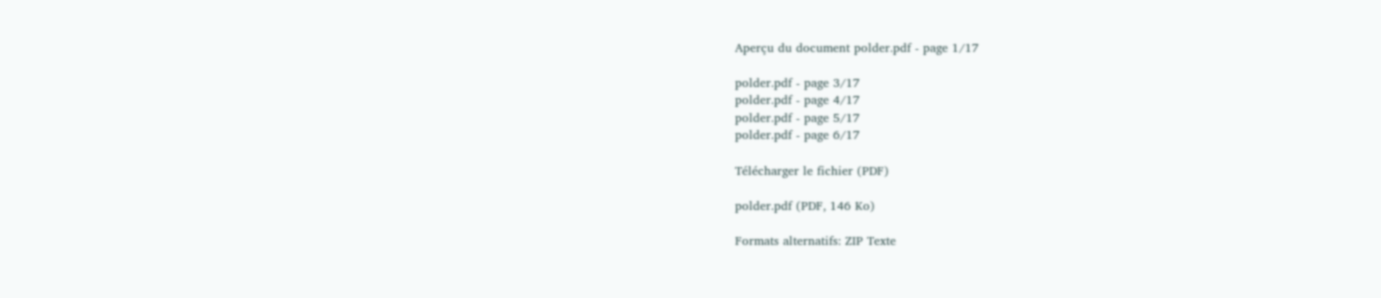Aperçu du document polder.pdf - page 1/17

polder.pdf - page 3/17
polder.pdf - page 4/17
polder.pdf - page 5/17
polder.pdf - page 6/17

Télécharger le fichier (PDF)

polder.pdf (PDF, 146 Ko)

Formats alternatifs: ZIP Texte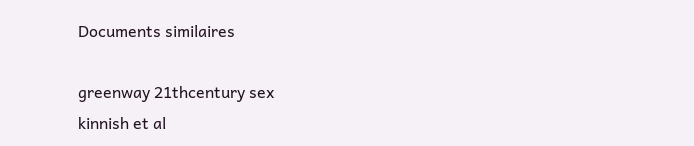Documents similaires

greenway 21thcentury sex
kinnish et al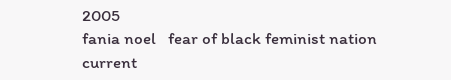2005
fania noel   fear of black feminist nation
current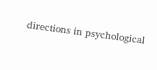directions in psychological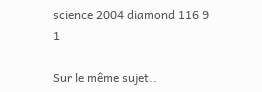science 2004 diamond 116 9 1

Sur le même sujet..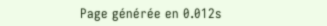Page générée en 0.012s